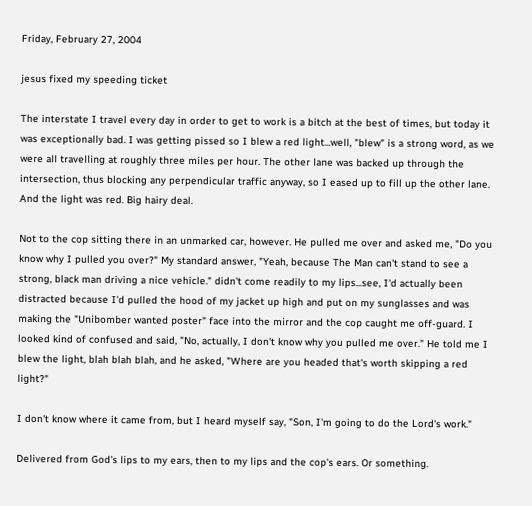Friday, February 27, 2004

jesus fixed my speeding ticket

The interstate I travel every day in order to get to work is a bitch at the best of times, but today it was exceptionally bad. I was getting pissed so I blew a red light...well, "blew" is a strong word, as we were all travelling at roughly three miles per hour. The other lane was backed up through the intersection, thus blocking any perpendicular traffic anyway, so I eased up to fill up the other lane. And the light was red. Big hairy deal.

Not to the cop sitting there in an unmarked car, however. He pulled me over and asked me, "Do you know why I pulled you over?" My standard answer, "Yeah, because The Man can't stand to see a strong, black man driving a nice vehicle." didn't come readily to my lips...see, I'd actually been distracted because I'd pulled the hood of my jacket up high and put on my sunglasses and was making the "Unibomber wanted poster" face into the mirror and the cop caught me off-guard. I looked kind of confused and said, "No, actually, I don't know why you pulled me over." He told me I blew the light, blah blah blah, and he asked, "Where are you headed that's worth skipping a red light?"

I don't know where it came from, but I heard myself say, "Son, I'm going to do the Lord's work."

Delivered from God's lips to my ears, then to my lips and the cop's ears. Or something.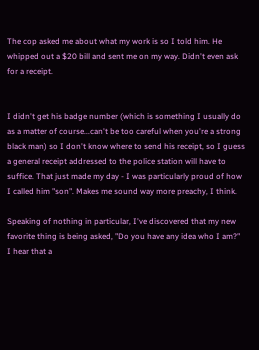The cop asked me about what my work is so I told him. He whipped out a $20 bill and sent me on my way. Didn't even ask for a receipt.


I didn't get his badge number (which is something I usually do as a matter of course...can't be too careful when you're a strong black man) so I don't know where to send his receipt, so I guess a general receipt addressed to the police station will have to suffice. That just made my day - I was particularly proud of how I called him "son". Makes me sound way more preachy, I think.

Speaking of nothing in particular, I've discovered that my new favorite thing is being asked, "Do you have any idea who I am?" I hear that a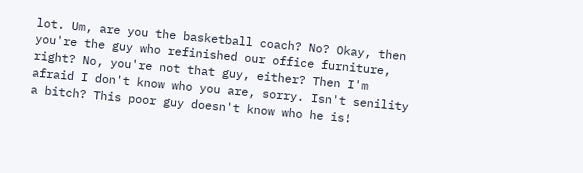lot. Um, are you the basketball coach? No? Okay, then you're the guy who refinished our office furniture, right? No, you're not that guy, either? Then I'm afraid I don't know who you are, sorry. Isn't senility a bitch? This poor guy doesn't know who he is!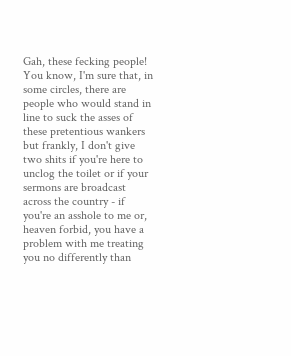Gah, these fecking people! You know, I'm sure that, in some circles, there are people who would stand in line to suck the asses of these pretentious wankers but frankly, I don't give two shits if you're here to unclog the toilet or if your sermons are broadcast across the country - if you're an asshole to me or, heaven forbid, you have a problem with me treating you no differently than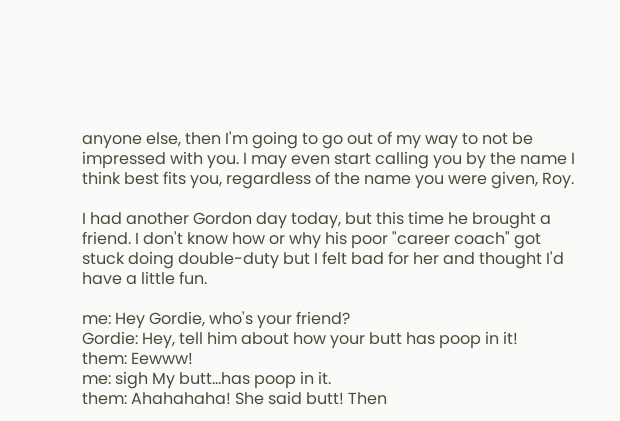anyone else, then I'm going to go out of my way to not be impressed with you. I may even start calling you by the name I think best fits you, regardless of the name you were given, Roy.

I had another Gordon day today, but this time he brought a friend. I don't know how or why his poor "career coach" got stuck doing double-duty but I felt bad for her and thought I'd have a little fun.

me: Hey Gordie, who's your friend?
Gordie: Hey, tell him about how your butt has poop in it!
them: Eewww!
me: sigh My butt...has poop in it.
them: Ahahahaha! She said butt! Then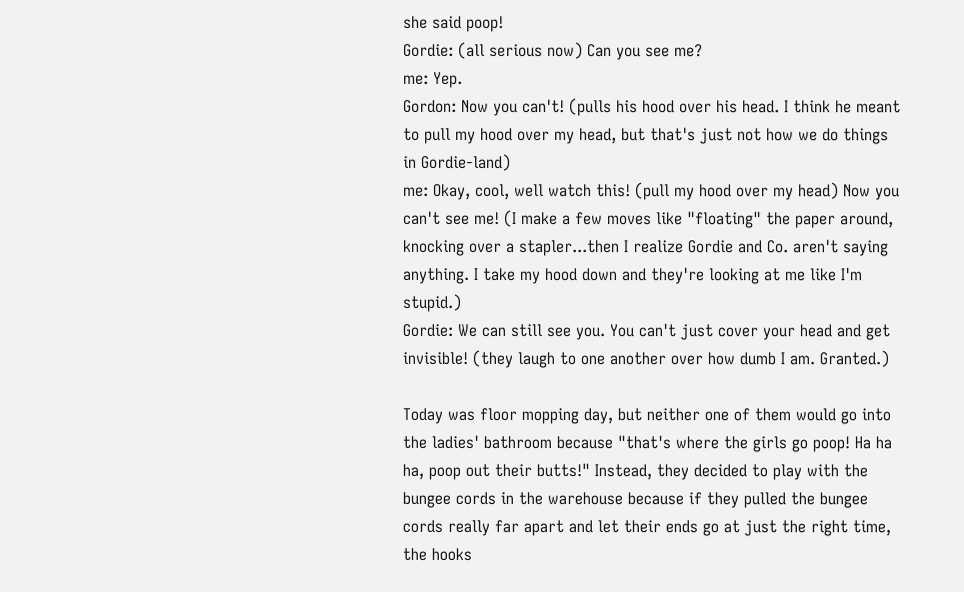she said poop!
Gordie: (all serious now) Can you see me?
me: Yep.
Gordon: Now you can't! (pulls his hood over his head. I think he meant to pull my hood over my head, but that's just not how we do things in Gordie-land)
me: Okay, cool, well watch this! (pull my hood over my head) Now you can't see me! (I make a few moves like "floating" the paper around, knocking over a stapler...then I realize Gordie and Co. aren't saying anything. I take my hood down and they're looking at me like I'm stupid.)
Gordie: We can still see you. You can't just cover your head and get invisible! (they laugh to one another over how dumb I am. Granted.)

Today was floor mopping day, but neither one of them would go into the ladies' bathroom because "that's where the girls go poop! Ha ha ha, poop out their butts!" Instead, they decided to play with the bungee cords in the warehouse because if they pulled the bungee cords really far apart and let their ends go at just the right time, the hooks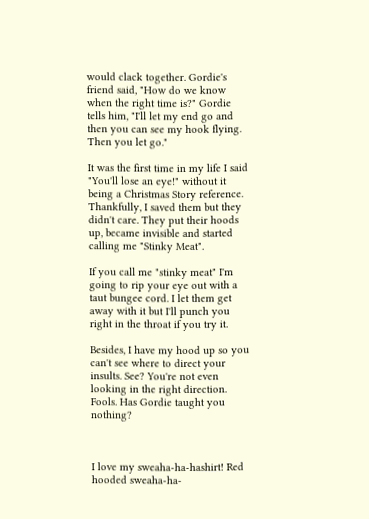would clack together. Gordie's friend said, "How do we know when the right time is?" Gordie tells him, "I'll let my end go and then you can see my hook flying. Then you let go."

It was the first time in my life I said "You'll lose an eye!" without it being a Christmas Story reference. Thankfully, I saved them but they didn't care. They put their hoods up, became invisible and started calling me "Stinky Meat".

If you call me "stinky meat" I'm going to rip your eye out with a taut bungee cord. I let them get away with it but I'll punch you right in the throat if you try it.

Besides, I have my hood up so you can't see where to direct your insults. See? You're not even looking in the right direction. Fools. Has Gordie taught you nothing?



I love my sweaha-ha-hashirt! Red hooded sweaha-ha-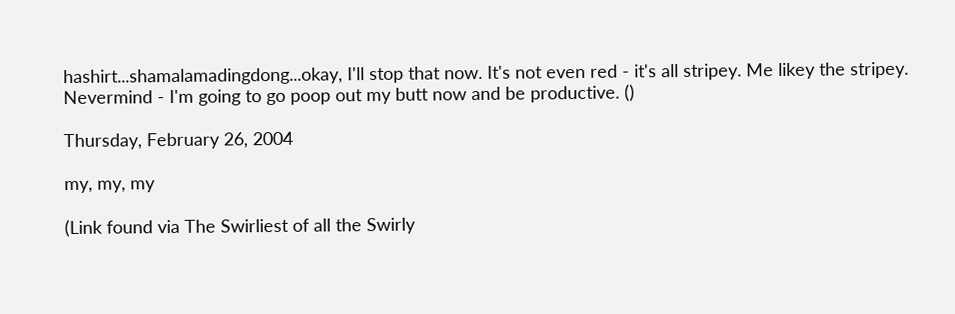hashirt...shamalamadingdong...okay, I'll stop that now. It's not even red - it's all stripey. Me likey the stripey. Nevermind - I'm going to go poop out my butt now and be productive. ()

Thursday, February 26, 2004

my, my, my

(Link found via The Swirliest of all the Swirly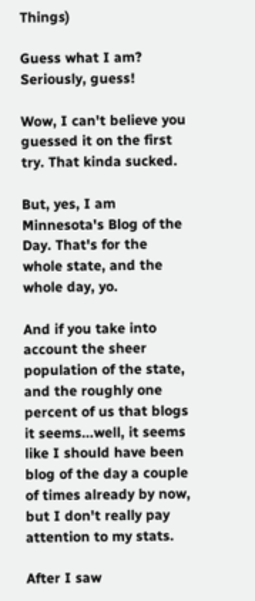Things)

Guess what I am? Seriously, guess!

Wow, I can't believe you guessed it on the first try. That kinda sucked.

But, yes, I am Minnesota's Blog of the Day. That's for the whole state, and the whole day, yo.

And if you take into account the sheer population of the state, and the roughly one percent of us that blogs it seems...well, it seems like I should have been blog of the day a couple of times already by now, but I don't really pay attention to my stats.

After I saw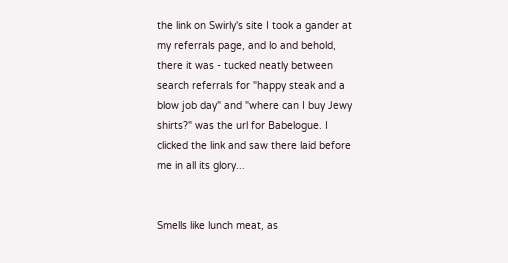the link on Swirly's site I took a gander at my referrals page, and lo and behold, there it was - tucked neatly between search referrals for "happy steak and a blow job day" and "where can I buy Jewy shirts?" was the url for Babelogue. I clicked the link and saw there laid before me in all its glory...


Smells like lunch meat, as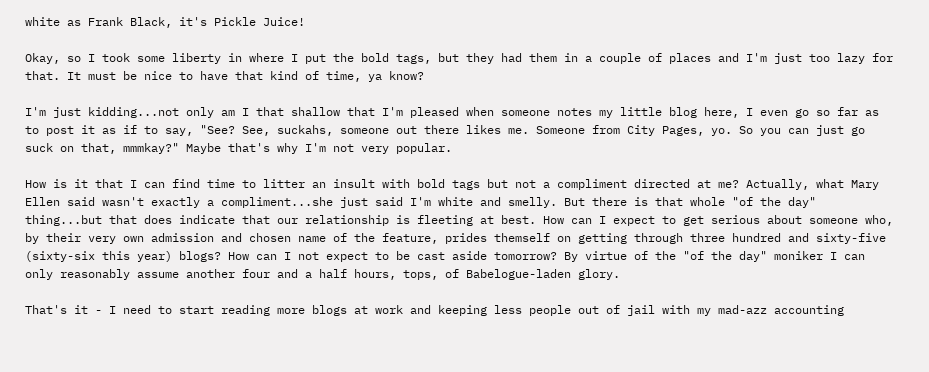white as Frank Black, it's Pickle Juice!

Okay, so I took some liberty in where I put the bold tags, but they had them in a couple of places and I'm just too lazy for that. It must be nice to have that kind of time, ya know?

I'm just kidding...not only am I that shallow that I'm pleased when someone notes my little blog here, I even go so far as to post it as if to say, "See? See, suckahs, someone out there likes me. Someone from City Pages, yo. So you can just go suck on that, mmmkay?" Maybe that's why I'm not very popular.

How is it that I can find time to litter an insult with bold tags but not a compliment directed at me? Actually, what Mary Ellen said wasn't exactly a compliment...she just said I'm white and smelly. But there is that whole "of the day" thing...but that does indicate that our relationship is fleeting at best. How can I expect to get serious about someone who, by their very own admission and chosen name of the feature, prides themself on getting through three hundred and sixty-five (sixty-six this year) blogs? How can I not expect to be cast aside tomorrow? By virtue of the "of the day" moniker I can only reasonably assume another four and a half hours, tops, of Babelogue-laden glory.

That's it - I need to start reading more blogs at work and keeping less people out of jail with my mad-azz accounting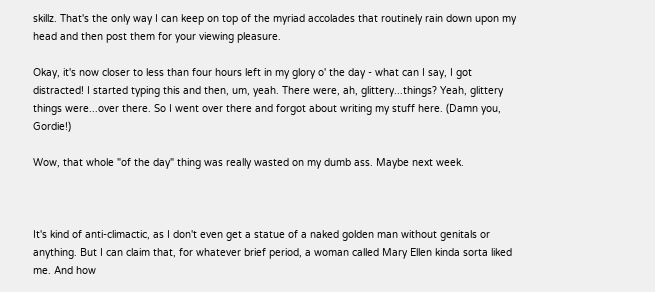skillz. That's the only way I can keep on top of the myriad accolades that routinely rain down upon my head and then post them for your viewing pleasure.

Okay, it's now closer to less than four hours left in my glory o' the day - what can I say, I got distracted! I started typing this and then, um, yeah. There were, ah, glittery...things? Yeah, glittery things were...over there. So I went over there and forgot about writing my stuff here. (Damn you, Gordie!)

Wow, that whole "of the day" thing was really wasted on my dumb ass. Maybe next week.



It's kind of anti-climactic, as I don't even get a statue of a naked golden man without genitals or anything. But I can claim that, for whatever brief period, a woman called Mary Ellen kinda sorta liked me. And how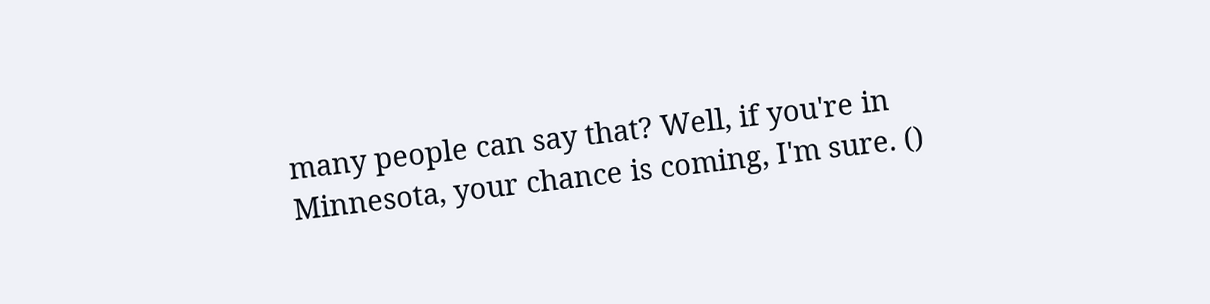many people can say that? Well, if you're in Minnesota, your chance is coming, I'm sure. ()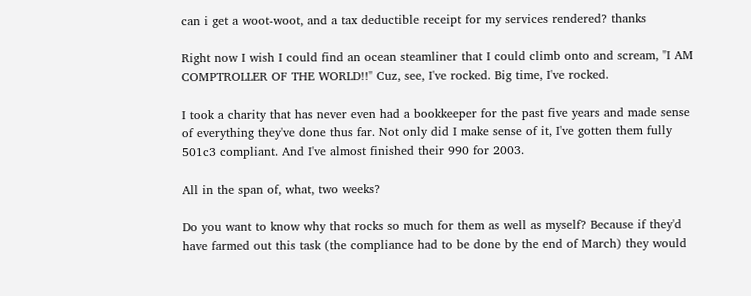can i get a woot-woot, and a tax deductible receipt for my services rendered? thanks

Right now I wish I could find an ocean steamliner that I could climb onto and scream, "I AM COMPTROLLER OF THE WORLD!!" Cuz, see, I've rocked. Big time, I've rocked.

I took a charity that has never even had a bookkeeper for the past five years and made sense of everything they've done thus far. Not only did I make sense of it, I've gotten them fully 501c3 compliant. And I've almost finished their 990 for 2003.

All in the span of, what, two weeks?

Do you want to know why that rocks so much for them as well as myself? Because if they'd have farmed out this task (the compliance had to be done by the end of March) they would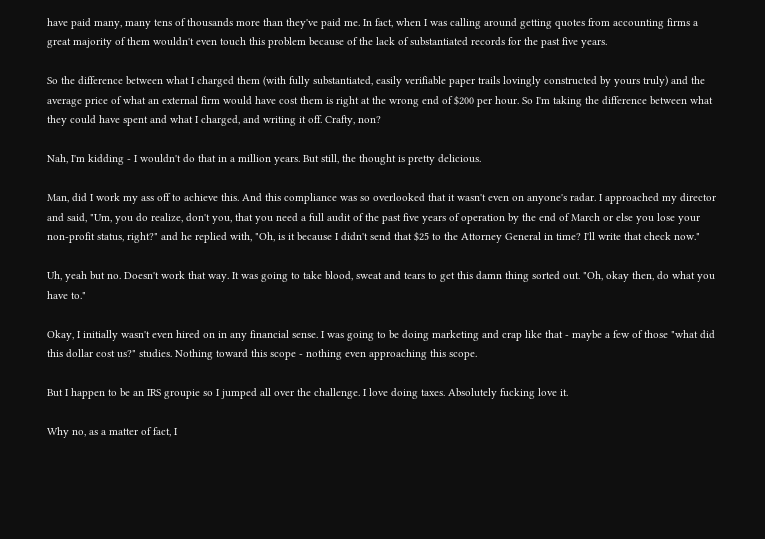have paid many, many tens of thousands more than they've paid me. In fact, when I was calling around getting quotes from accounting firms a great majority of them wouldn't even touch this problem because of the lack of substantiated records for the past five years.

So the difference between what I charged them (with fully substantiated, easily verifiable paper trails lovingly constructed by yours truly) and the average price of what an external firm would have cost them is right at the wrong end of $200 per hour. So I'm taking the difference between what they could have spent and what I charged, and writing it off. Crafty, non?

Nah, I'm kidding - I wouldn't do that in a million years. But still, the thought is pretty delicious.

Man, did I work my ass off to achieve this. And this compliance was so overlooked that it wasn't even on anyone's radar. I approached my director and said, "Um, you do realize, don't you, that you need a full audit of the past five years of operation by the end of March or else you lose your non-profit status, right?" and he replied with, "Oh, is it because I didn't send that $25 to the Attorney General in time? I'll write that check now."

Uh, yeah but no. Doesn't work that way. It was going to take blood, sweat and tears to get this damn thing sorted out. "Oh, okay then, do what you have to."

Okay, I initially wasn't even hired on in any financial sense. I was going to be doing marketing and crap like that - maybe a few of those "what did this dollar cost us?" studies. Nothing toward this scope - nothing even approaching this scope.

But I happen to be an IRS groupie so I jumped all over the challenge. I love doing taxes. Absolutely fucking love it.

Why no, as a matter of fact, I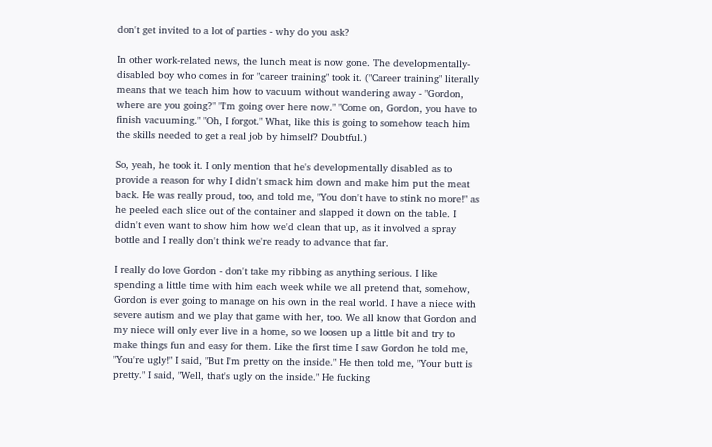don't get invited to a lot of parties - why do you ask?

In other work-related news, the lunch meat is now gone. The developmentally-disabled boy who comes in for "career training" took it. ("Career training" literally means that we teach him how to vacuum without wandering away - "Gordon, where are you going?" "I'm going over here now." "Come on, Gordon, you have to finish vacuuming." "Oh, I forgot." What, like this is going to somehow teach him the skills needed to get a real job by himself? Doubtful.)

So, yeah, he took it. I only mention that he's developmentally disabled as to provide a reason for why I didn't smack him down and make him put the meat back. He was really proud, too, and told me, "You don't have to stink no more!" as he peeled each slice out of the container and slapped it down on the table. I didn't even want to show him how we'd clean that up, as it involved a spray bottle and I really don't think we're ready to advance that far.

I really do love Gordon - don't take my ribbing as anything serious. I like spending a little time with him each week while we all pretend that, somehow, Gordon is ever going to manage on his own in the real world. I have a niece with severe autism and we play that game with her, too. We all know that Gordon and my niece will only ever live in a home, so we loosen up a little bit and try to make things fun and easy for them. Like the first time I saw Gordon he told me, "You're ugly!" I said, "But I'm pretty on the inside." He then told me, "Your butt is pretty." I said, "Well, that's ugly on the inside." He fucking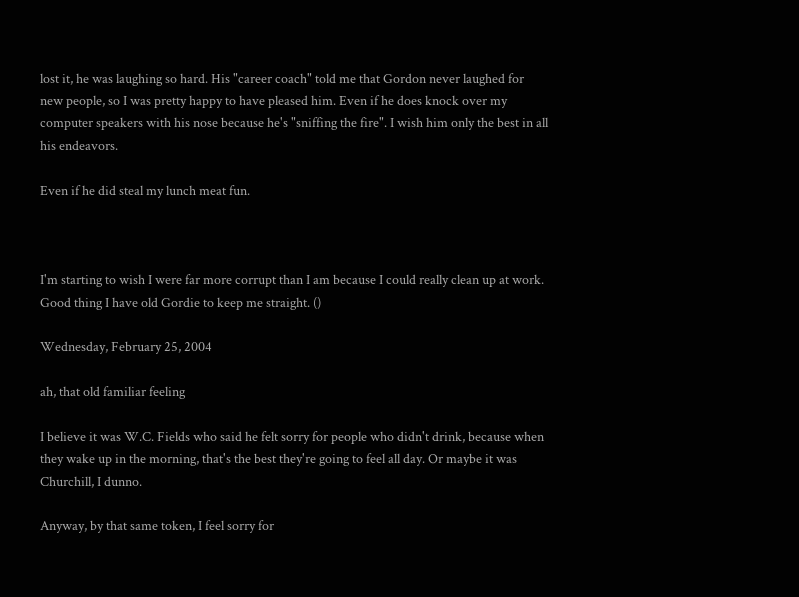lost it, he was laughing so hard. His "career coach" told me that Gordon never laughed for new people, so I was pretty happy to have pleased him. Even if he does knock over my computer speakers with his nose because he's "sniffing the fire". I wish him only the best in all his endeavors.

Even if he did steal my lunch meat fun.



I'm starting to wish I were far more corrupt than I am because I could really clean up at work. Good thing I have old Gordie to keep me straight. ()

Wednesday, February 25, 2004

ah, that old familiar feeling

I believe it was W.C. Fields who said he felt sorry for people who didn't drink, because when they wake up in the morning, that's the best they're going to feel all day. Or maybe it was Churchill, I dunno.

Anyway, by that same token, I feel sorry for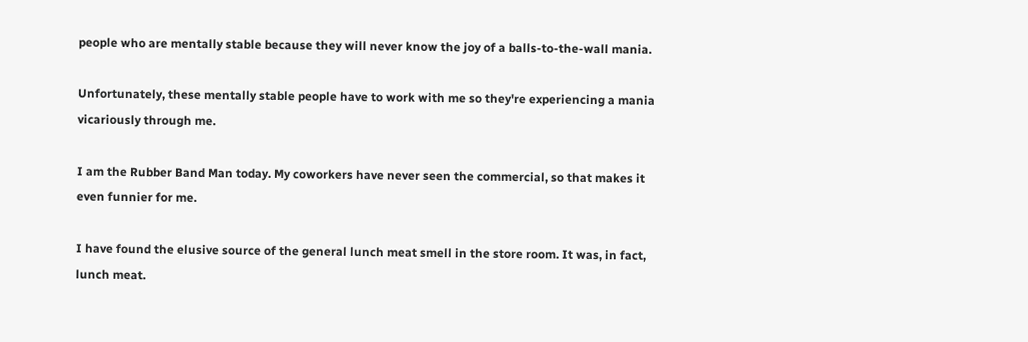people who are mentally stable because they will never know the joy of a balls-to-the-wall mania.

Unfortunately, these mentally stable people have to work with me so they're experiencing a mania vicariously through me.

I am the Rubber Band Man today. My coworkers have never seen the commercial, so that makes it even funnier for me.

I have found the elusive source of the general lunch meat smell in the store room. It was, in fact, lunch meat.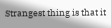Strangest thing is that it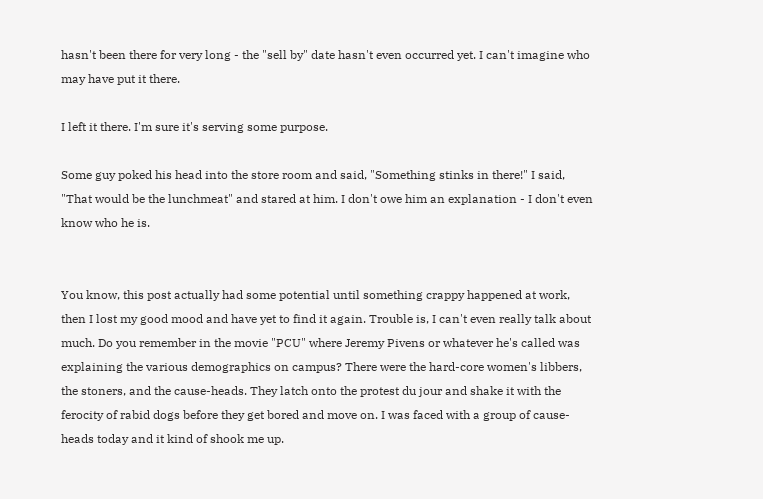hasn't been there for very long - the "sell by" date hasn't even occurred yet. I can't imagine who may have put it there.

I left it there. I'm sure it's serving some purpose.

Some guy poked his head into the store room and said, "Something stinks in there!" I said, "That would be the lunchmeat" and stared at him. I don't owe him an explanation - I don't even know who he is.


You know, this post actually had some potential until something crappy happened at work, then I lost my good mood and have yet to find it again. Trouble is, I can't even really talk about much. Do you remember in the movie "PCU" where Jeremy Pivens or whatever he's called was explaining the various demographics on campus? There were the hard-core women's libbers, the stoners, and the cause-heads. They latch onto the protest du jour and shake it with the ferocity of rabid dogs before they get bored and move on. I was faced with a group of cause-heads today and it kind of shook me up.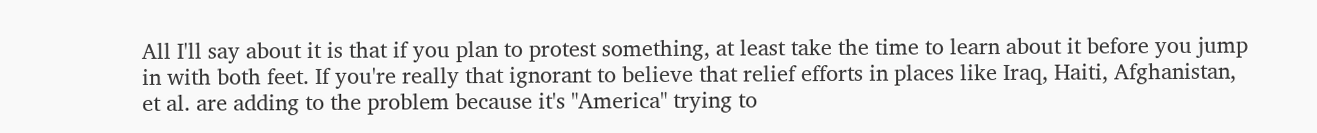All I'll say about it is that if you plan to protest something, at least take the time to learn about it before you jump in with both feet. If you're really that ignorant to believe that relief efforts in places like Iraq, Haiti, Afghanistan, et al. are adding to the problem because it's "America" trying to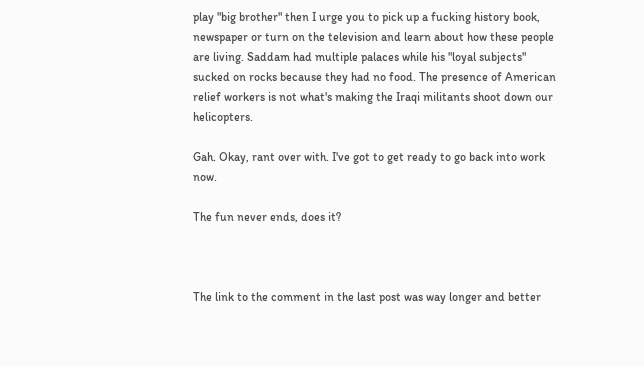play "big brother" then I urge you to pick up a fucking history book, newspaper or turn on the television and learn about how these people are living. Saddam had multiple palaces while his "loyal subjects" sucked on rocks because they had no food. The presence of American relief workers is not what's making the Iraqi militants shoot down our helicopters.

Gah. Okay, rant over with. I've got to get ready to go back into work now.

The fun never ends, does it?



The link to the comment in the last post was way longer and better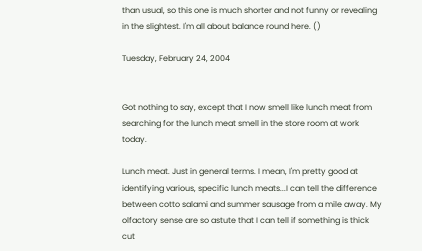than usual, so this one is much shorter and not funny or revealing in the slightest. I'm all about balance round here. ()

Tuesday, February 24, 2004


Got nothing to say, except that I now smell like lunch meat from searching for the lunch meat smell in the store room at work today.

Lunch meat. Just in general terms. I mean, I'm pretty good at identifying various, specific lunch meats...I can tell the difference between cotto salami and summer sausage from a mile away. My olfactory sense are so astute that I can tell if something is thick cut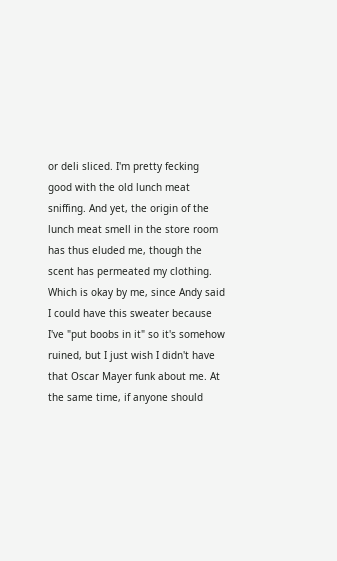or deli sliced. I'm pretty fecking good with the old lunch meat sniffing. And yet, the origin of the lunch meat smell in the store room has thus eluded me, though the scent has permeated my clothing. Which is okay by me, since Andy said I could have this sweater because I've "put boobs in it" so it's somehow ruined, but I just wish I didn't have that Oscar Mayer funk about me. At the same time, if anyone should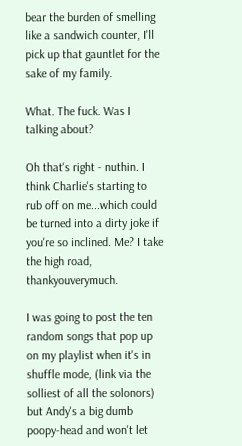bear the burden of smelling like a sandwich counter, I'll pick up that gauntlet for the sake of my family.

What. The fuck. Was I talking about?

Oh that's right - nuthin. I think Charlie's starting to rub off on me...which could be turned into a dirty joke if you're so inclined. Me? I take the high road, thankyouverymuch.

I was going to post the ten random songs that pop up on my playlist when it's in shuffle mode, (link via the solliest of all the solonors) but Andy's a big dumb poopy-head and won't let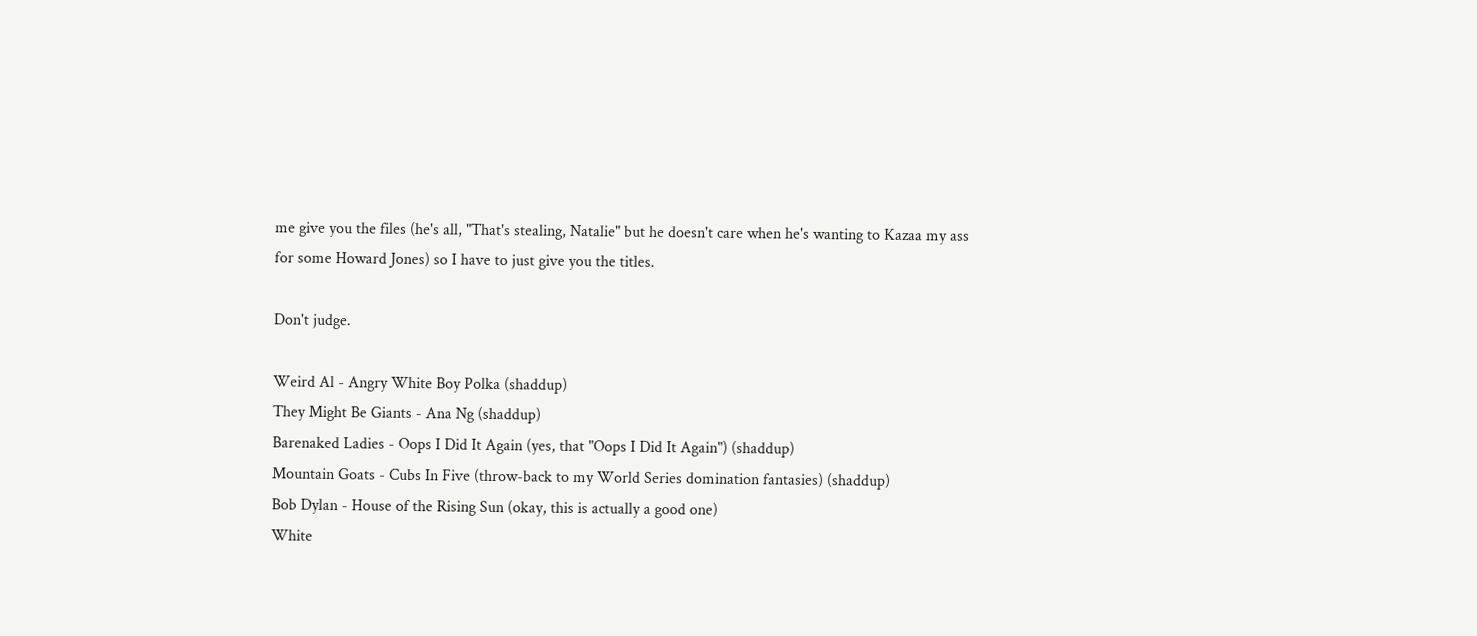me give you the files (he's all, "That's stealing, Natalie" but he doesn't care when he's wanting to Kazaa my ass for some Howard Jones) so I have to just give you the titles.

Don't judge.

Weird Al - Angry White Boy Polka (shaddup)
They Might Be Giants - Ana Ng (shaddup)
Barenaked Ladies - Oops I Did It Again (yes, that "Oops I Did It Again") (shaddup)
Mountain Goats - Cubs In Five (throw-back to my World Series domination fantasies) (shaddup)
Bob Dylan - House of the Rising Sun (okay, this is actually a good one)
White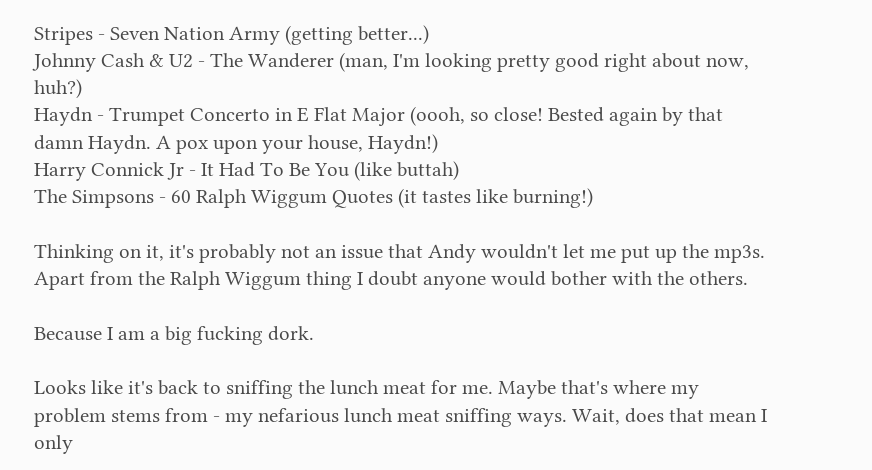Stripes - Seven Nation Army (getting better...)
Johnny Cash & U2 - The Wanderer (man, I'm looking pretty good right about now, huh?)
Haydn - Trumpet Concerto in E Flat Major (oooh, so close! Bested again by that damn Haydn. A pox upon your house, Haydn!)
Harry Connick Jr - It Had To Be You (like buttah)
The Simpsons - 60 Ralph Wiggum Quotes (it tastes like burning!)

Thinking on it, it's probably not an issue that Andy wouldn't let me put up the mp3s. Apart from the Ralph Wiggum thing I doubt anyone would bother with the others.

Because I am a big fucking dork.

Looks like it's back to sniffing the lunch meat for me. Maybe that's where my problem stems from - my nefarious lunch meat sniffing ways. Wait, does that mean I only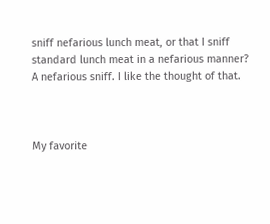sniff nefarious lunch meat, or that I sniff standard lunch meat in a nefarious manner? A nefarious sniff. I like the thought of that.



My favorite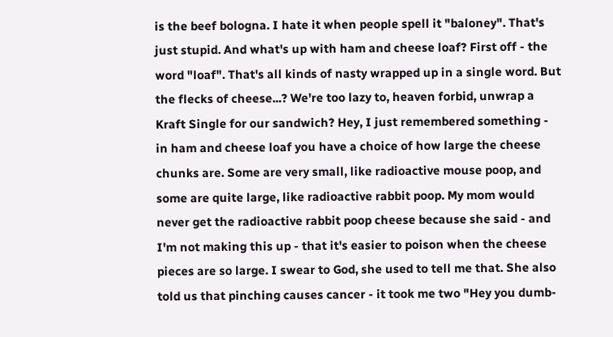is the beef bologna. I hate it when people spell it "baloney". That's just stupid. And what's up with ham and cheese loaf? First off - the word "loaf". That's all kinds of nasty wrapped up in a single word. But the flecks of cheese...? We're too lazy to, heaven forbid, unwrap a Kraft Single for our sandwich? Hey, I just remembered something - in ham and cheese loaf you have a choice of how large the cheese chunks are. Some are very small, like radioactive mouse poop, and some are quite large, like radioactive rabbit poop. My mom would never get the radioactive rabbit poop cheese because she said - and I'm not making this up - that it's easier to poison when the cheese pieces are so large. I swear to God, she used to tell me that. She also told us that pinching causes cancer - it took me two "Hey you dumb-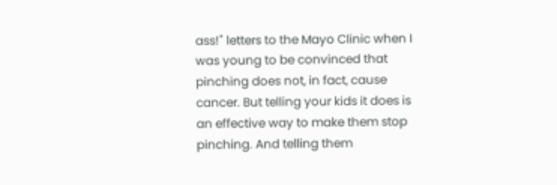ass!" letters to the Mayo Clinic when I was young to be convinced that pinching does not, in fact, cause cancer. But telling your kids it does is an effective way to make them stop pinching. And telling them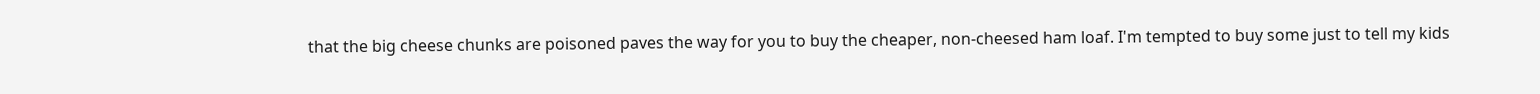that the big cheese chunks are poisoned paves the way for you to buy the cheaper, non-cheesed ham loaf. I'm tempted to buy some just to tell my kids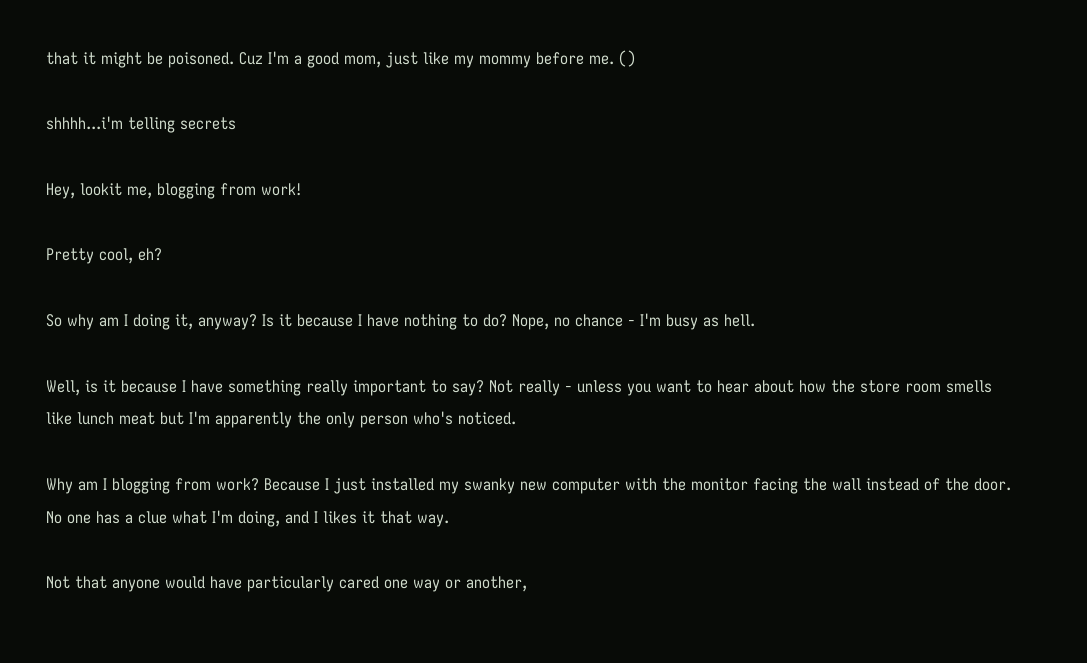that it might be poisoned. Cuz I'm a good mom, just like my mommy before me. ()

shhhh...i'm telling secrets

Hey, lookit me, blogging from work!

Pretty cool, eh?

So why am I doing it, anyway? Is it because I have nothing to do? Nope, no chance - I'm busy as hell.

Well, is it because I have something really important to say? Not really - unless you want to hear about how the store room smells like lunch meat but I'm apparently the only person who's noticed.

Why am I blogging from work? Because I just installed my swanky new computer with the monitor facing the wall instead of the door. No one has a clue what I'm doing, and I likes it that way.

Not that anyone would have particularly cared one way or another,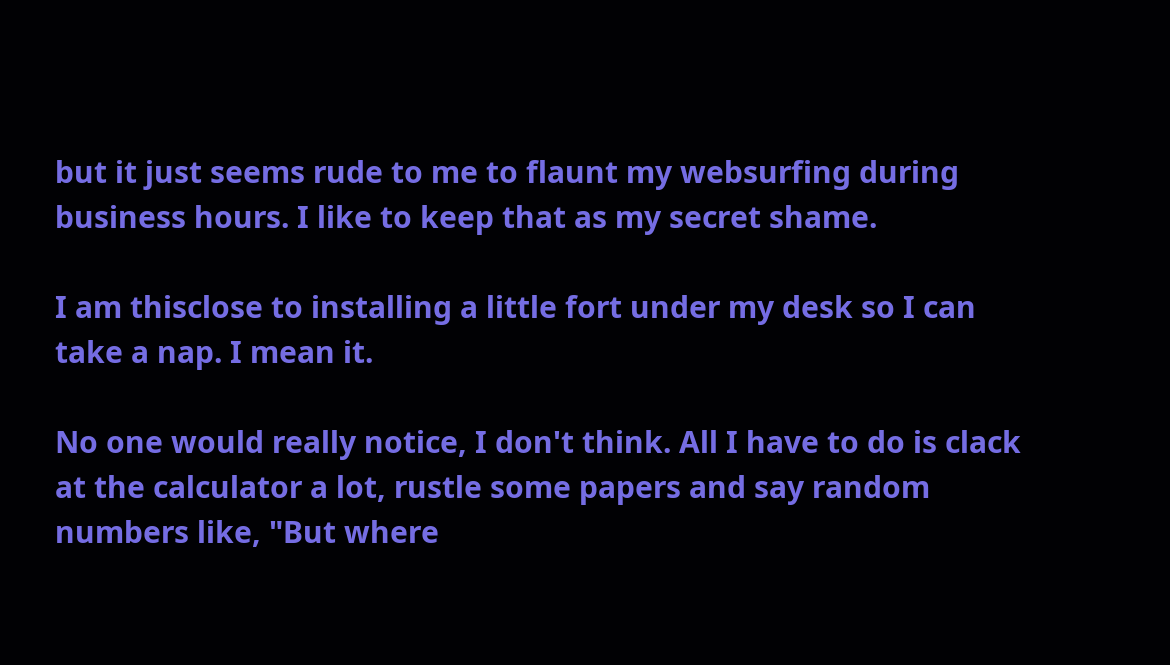but it just seems rude to me to flaunt my websurfing during business hours. I like to keep that as my secret shame.

I am thisclose to installing a little fort under my desk so I can take a nap. I mean it.

No one would really notice, I don't think. All I have to do is clack at the calculator a lot, rustle some papers and say random numbers like, "But where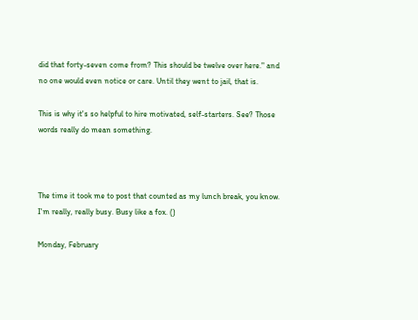did that forty-seven come from? This should be twelve over here." and no one would even notice or care. Until they went to jail, that is.

This is why it's so helpful to hire motivated, self-starters. See? Those words really do mean something.



The time it took me to post that counted as my lunch break, you know. I'm really, really busy. Busy like a fox. ()

Monday, February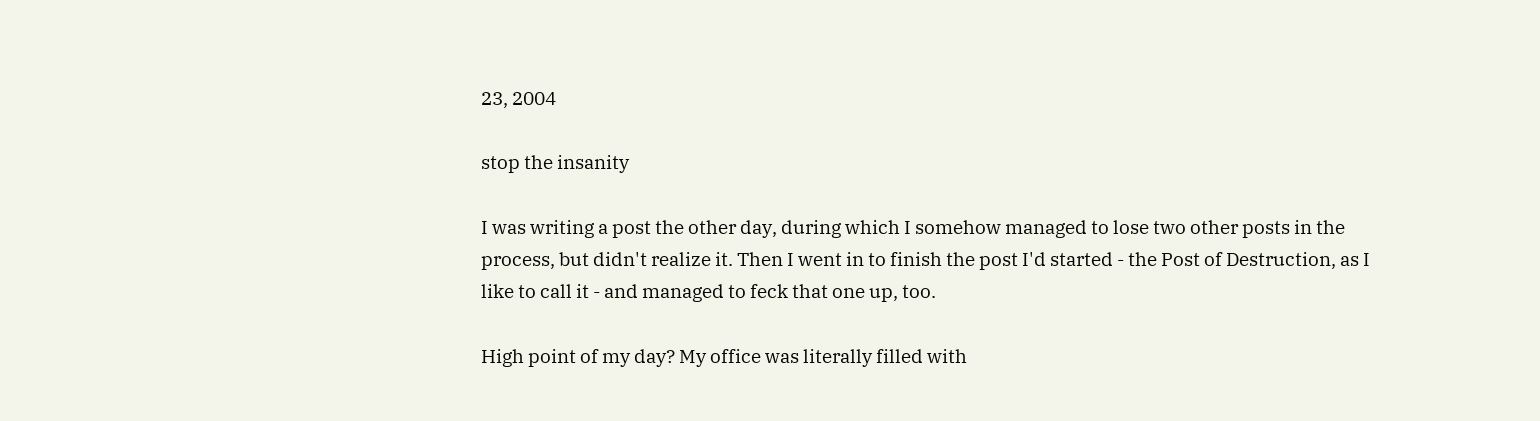23, 2004

stop the insanity

I was writing a post the other day, during which I somehow managed to lose two other posts in the process, but didn't realize it. Then I went in to finish the post I'd started - the Post of Destruction, as I like to call it - and managed to feck that one up, too.

High point of my day? My office was literally filled with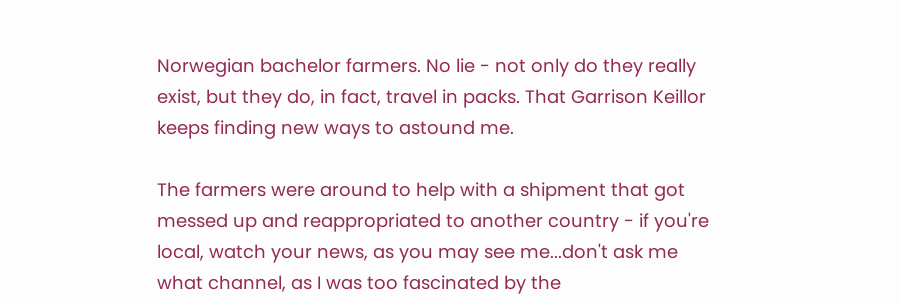Norwegian bachelor farmers. No lie - not only do they really exist, but they do, in fact, travel in packs. That Garrison Keillor keeps finding new ways to astound me.

The farmers were around to help with a shipment that got messed up and reappropriated to another country - if you're local, watch your news, as you may see me...don't ask me what channel, as I was too fascinated by the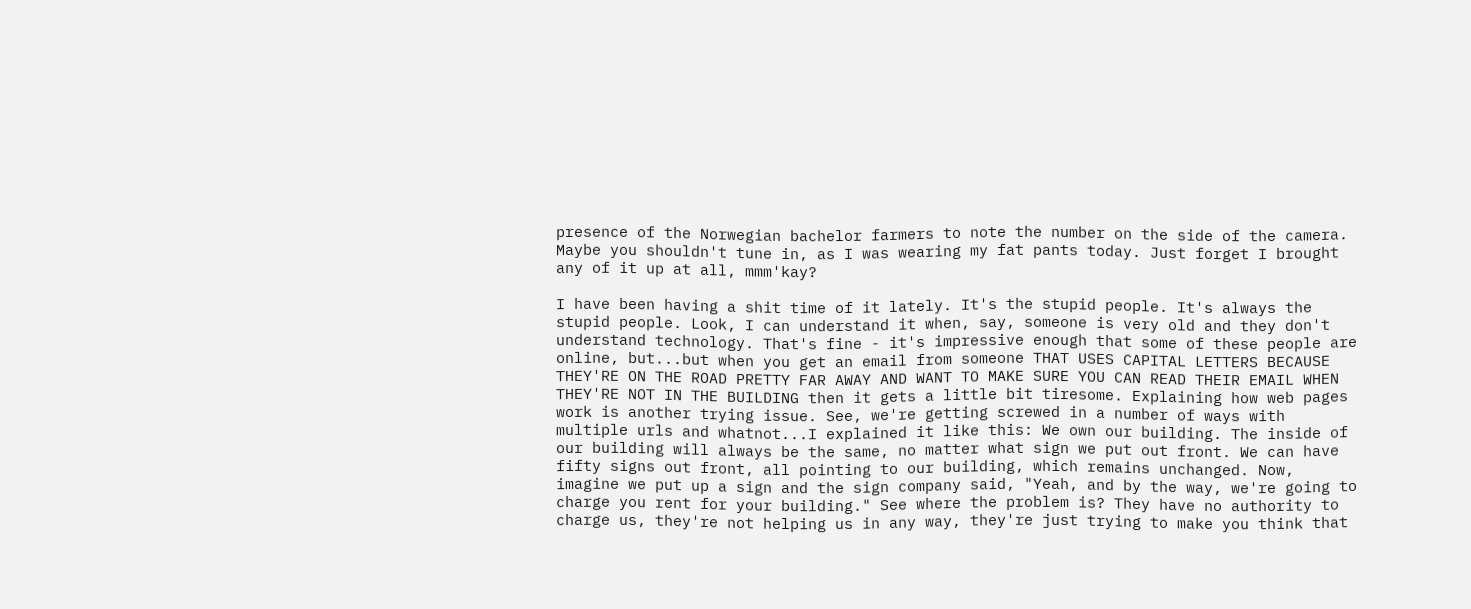presence of the Norwegian bachelor farmers to note the number on the side of the camera. Maybe you shouldn't tune in, as I was wearing my fat pants today. Just forget I brought any of it up at all, mmm'kay?

I have been having a shit time of it lately. It's the stupid people. It's always the stupid people. Look, I can understand it when, say, someone is very old and they don't understand technology. That's fine - it's impressive enough that some of these people are online, but...but when you get an email from someone THAT USES CAPITAL LETTERS BECAUSE THEY'RE ON THE ROAD PRETTY FAR AWAY AND WANT TO MAKE SURE YOU CAN READ THEIR EMAIL WHEN THEY'RE NOT IN THE BUILDING then it gets a little bit tiresome. Explaining how web pages work is another trying issue. See, we're getting screwed in a number of ways with multiple urls and whatnot...I explained it like this: We own our building. The inside of our building will always be the same, no matter what sign we put out front. We can have fifty signs out front, all pointing to our building, which remains unchanged. Now, imagine we put up a sign and the sign company said, "Yeah, and by the way, we're going to charge you rent for your building." See where the problem is? They have no authority to charge us, they're not helping us in any way, they're just trying to make you think that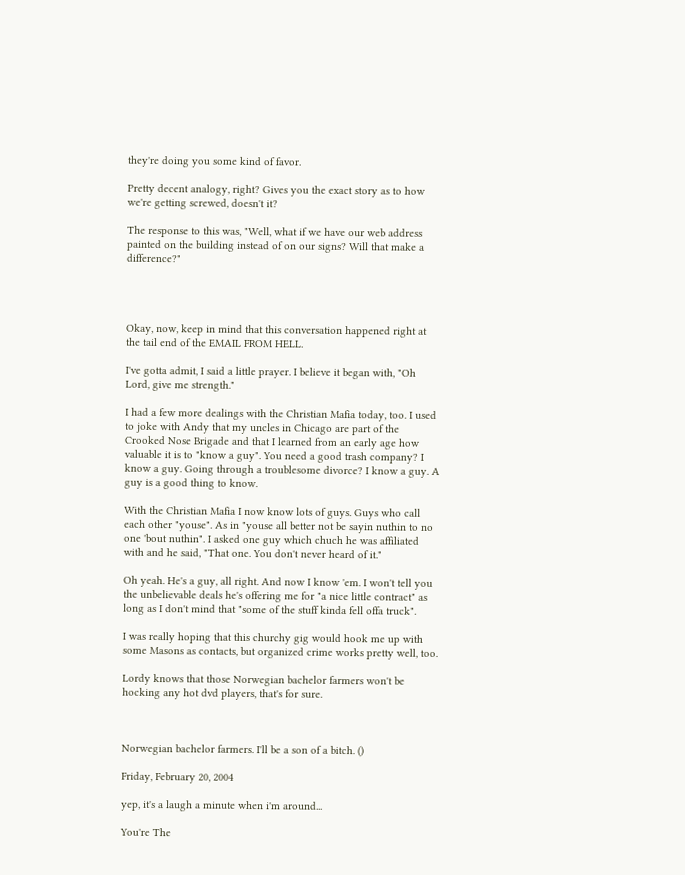they're doing you some kind of favor.

Pretty decent analogy, right? Gives you the exact story as to how we're getting screwed, doesn't it?

The response to this was, "Well, what if we have our web address painted on the building instead of on our signs? Will that make a difference?"




Okay, now, keep in mind that this conversation happened right at the tail end of the EMAIL FROM HELL.

I've gotta admit, I said a little prayer. I believe it began with, "Oh Lord, give me strength."

I had a few more dealings with the Christian Mafia today, too. I used to joke with Andy that my uncles in Chicago are part of the Crooked Nose Brigade and that I learned from an early age how valuable it is to "know a guy". You need a good trash company? I know a guy. Going through a troublesome divorce? I know a guy. A guy is a good thing to know.

With the Christian Mafia I now know lots of guys. Guys who call each other "youse". As in "youse all better not be sayin nuthin to no one 'bout nuthin". I asked one guy which chuch he was affiliated with and he said, "That one. You don't never heard of it."

Oh yeah. He's a guy, all right. And now I know 'em. I won't tell you the unbelievable deals he's offering me for "a nice little contract" as long as I don't mind that "some of the stuff kinda fell offa truck".

I was really hoping that this churchy gig would hook me up with some Masons as contacts, but organized crime works pretty well, too.

Lordy knows that those Norwegian bachelor farmers won't be hocking any hot dvd players, that's for sure.



Norwegian bachelor farmers. I'll be a son of a bitch. ()

Friday, February 20, 2004

yep, it's a laugh a minute when i'm around...

You're The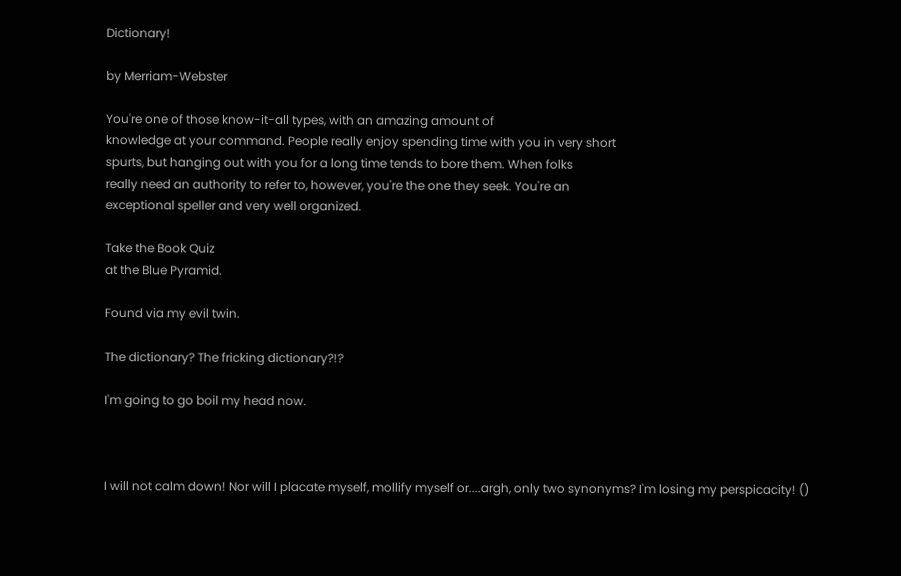Dictionary!

by Merriam-Webster

You're one of those know-it-all types, with an amazing amount of
knowledge at your command. People really enjoy spending time with you in very short
spurts, but hanging out with you for a long time tends to bore them. When folks
really need an authority to refer to, however, you're the one they seek. You're an
exceptional speller and very well organized.

Take the Book Quiz
at the Blue Pyramid.

Found via my evil twin.

The dictionary? The fricking dictionary?!?

I'm going to go boil my head now.



I will not calm down! Nor will I placate myself, mollify myself or....argh, only two synonyms? I'm losing my perspicacity! ()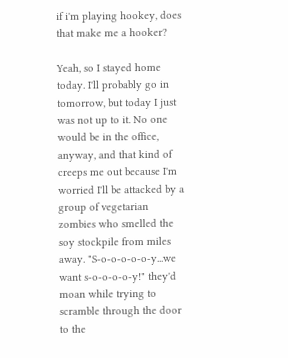if i'm playing hookey, does that make me a hooker?

Yeah, so I stayed home today. I'll probably go in tomorrow, but today I just was not up to it. No one would be in the office, anyway, and that kind of creeps me out because I'm worried I'll be attacked by a group of vegetarian zombies who smelled the soy stockpile from miles away. "S-o-o-o-o-o-y...we want s-o-o-o-o-y!" they'd moan while trying to scramble through the door to the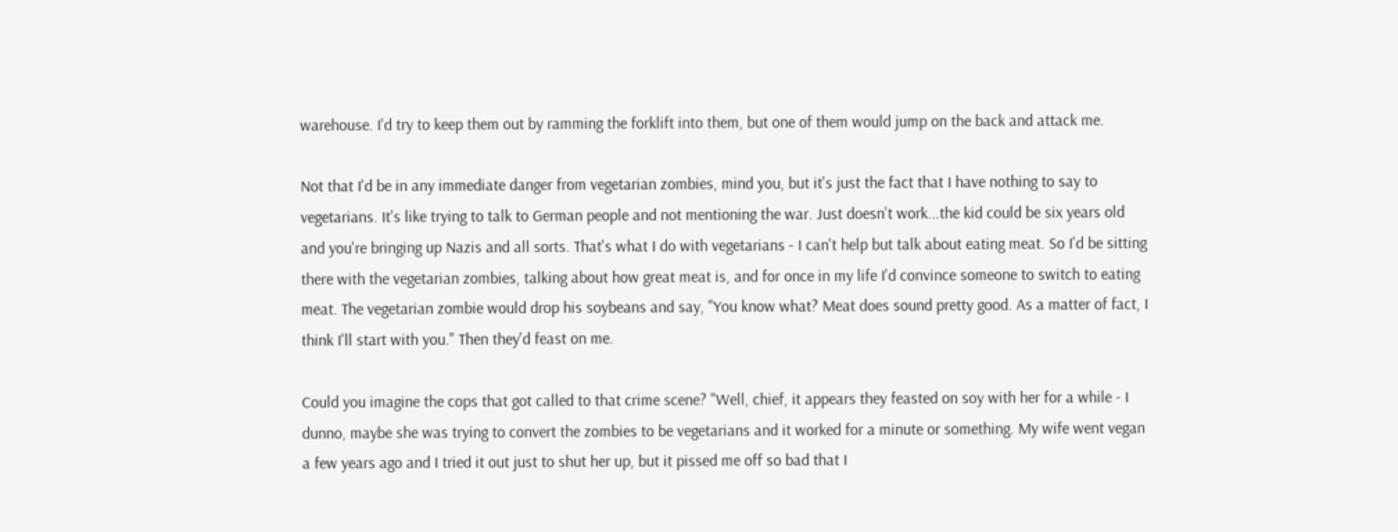warehouse. I'd try to keep them out by ramming the forklift into them, but one of them would jump on the back and attack me.

Not that I'd be in any immediate danger from vegetarian zombies, mind you, but it's just the fact that I have nothing to say to vegetarians. It's like trying to talk to German people and not mentioning the war. Just doesn't work...the kid could be six years old and you're bringing up Nazis and all sorts. That's what I do with vegetarians - I can't help but talk about eating meat. So I'd be sitting there with the vegetarian zombies, talking about how great meat is, and for once in my life I'd convince someone to switch to eating meat. The vegetarian zombie would drop his soybeans and say, "You know what? Meat does sound pretty good. As a matter of fact, I think I'll start with you." Then they'd feast on me.

Could you imagine the cops that got called to that crime scene? "Well, chief, it appears they feasted on soy with her for a while - I dunno, maybe she was trying to convert the zombies to be vegetarians and it worked for a minute or something. My wife went vegan a few years ago and I tried it out just to shut her up, but it pissed me off so bad that I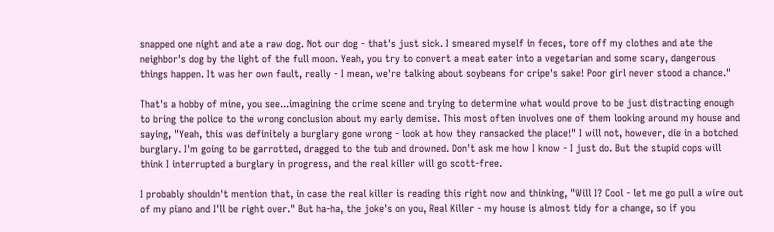snapped one night and ate a raw dog. Not our dog - that's just sick. I smeared myself in feces, tore off my clothes and ate the neighbor's dog by the light of the full moon. Yeah, you try to convert a meat eater into a vegetarian and some scary, dangerous things happen. It was her own fault, really - I mean, we're talking about soybeans for cripe's sake! Poor girl never stood a chance."

That's a hobby of mine, you see...imagining the crime scene and trying to determine what would prove to be just distracting enough to bring the police to the wrong conclusion about my early demise. This most often involves one of them looking around my house and saying, "Yeah, this was definitely a burglary gone wrong - look at how they ransacked the place!" I will not, however, die in a botched burglary. I'm going to be garrotted, dragged to the tub and drowned. Don't ask me how I know - I just do. But the stupid cops will think I interrupted a burglary in progress, and the real killer will go scott-free.

I probably shouldn't mention that, in case the real killer is reading this right now and thinking, "Will I? Cool - let me go pull a wire out of my piano and I'll be right over." But ha-ha, the joke's on you, Real Killer - my house is almost tidy for a change, so if you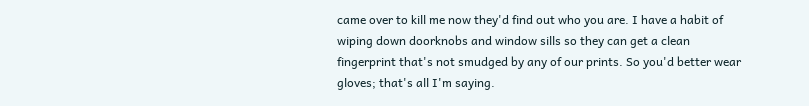came over to kill me now they'd find out who you are. I have a habit of wiping down doorknobs and window sills so they can get a clean fingerprint that's not smudged by any of our prints. So you'd better wear gloves; that's all I'm saying.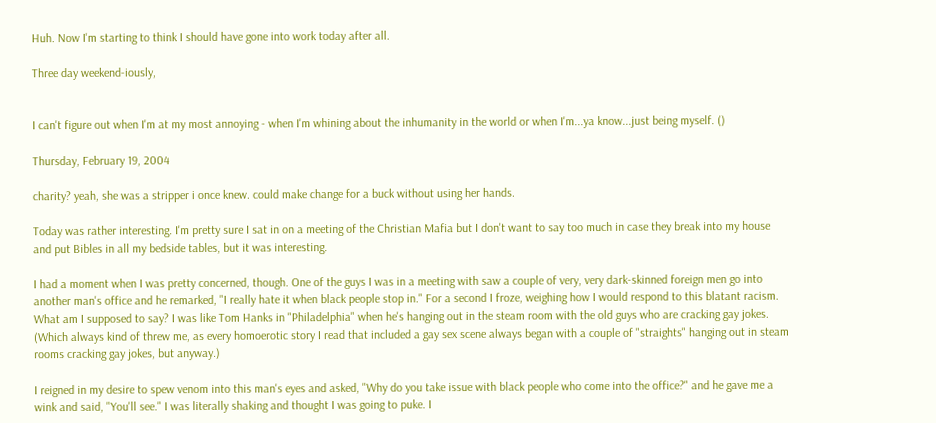Huh. Now I'm starting to think I should have gone into work today after all.

Three day weekend-iously,


I can't figure out when I'm at my most annoying - when I'm whining about the inhumanity in the world or when I'm...ya know...just being myself. ()

Thursday, February 19, 2004

charity? yeah, she was a stripper i once knew. could make change for a buck without using her hands.

Today was rather interesting. I'm pretty sure I sat in on a meeting of the Christian Mafia but I don't want to say too much in case they break into my house and put Bibles in all my bedside tables, but it was interesting.

I had a moment when I was pretty concerned, though. One of the guys I was in a meeting with saw a couple of very, very dark-skinned foreign men go into another man's office and he remarked, "I really hate it when black people stop in." For a second I froze, weighing how I would respond to this blatant racism. What am I supposed to say? I was like Tom Hanks in "Philadelphia" when he's hanging out in the steam room with the old guys who are cracking gay jokes. (Which always kind of threw me, as every homoerotic story I read that included a gay sex scene always began with a couple of "straights" hanging out in steam rooms cracking gay jokes, but anyway.)

I reigned in my desire to spew venom into this man's eyes and asked, "Why do you take issue with black people who come into the office?" and he gave me a wink and said, "You'll see." I was literally shaking and thought I was going to puke. I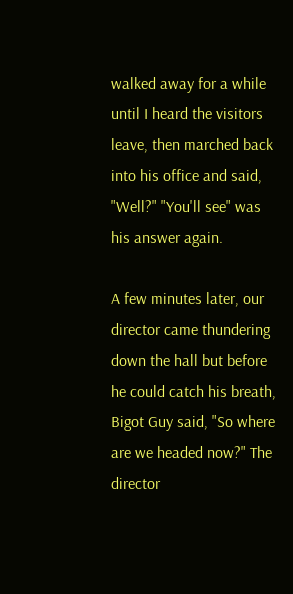walked away for a while until I heard the visitors leave, then marched back into his office and said, "Well?" "You'll see" was his answer again.

A few minutes later, our director came thundering down the hall but before he could catch his breath, Bigot Guy said, "So where are we headed now?" The director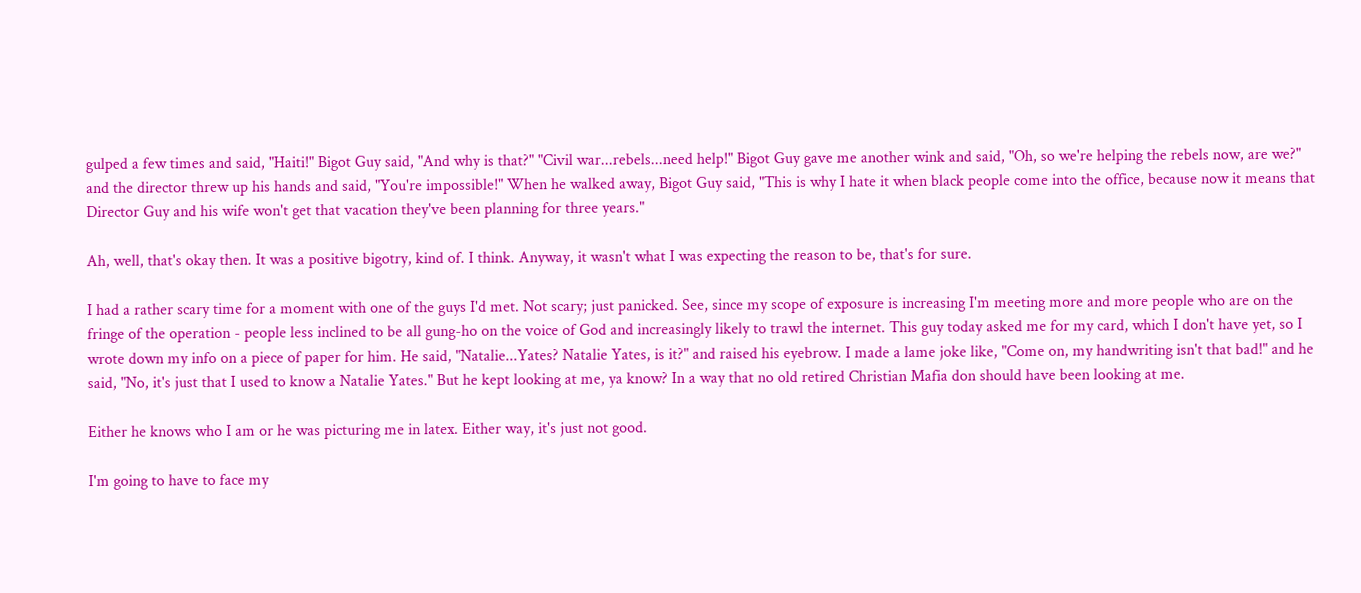gulped a few times and said, "Haiti!" Bigot Guy said, "And why is that?" "Civil war...rebels...need help!" Bigot Guy gave me another wink and said, "Oh, so we're helping the rebels now, are we?" and the director threw up his hands and said, "You're impossible!" When he walked away, Bigot Guy said, "This is why I hate it when black people come into the office, because now it means that Director Guy and his wife won't get that vacation they've been planning for three years."

Ah, well, that's okay then. It was a positive bigotry, kind of. I think. Anyway, it wasn't what I was expecting the reason to be, that's for sure.

I had a rather scary time for a moment with one of the guys I'd met. Not scary; just panicked. See, since my scope of exposure is increasing I'm meeting more and more people who are on the fringe of the operation - people less inclined to be all gung-ho on the voice of God and increasingly likely to trawl the internet. This guy today asked me for my card, which I don't have yet, so I wrote down my info on a piece of paper for him. He said, "Natalie...Yates? Natalie Yates, is it?" and raised his eyebrow. I made a lame joke like, "Come on, my handwriting isn't that bad!" and he said, "No, it's just that I used to know a Natalie Yates." But he kept looking at me, ya know? In a way that no old retired Christian Mafia don should have been looking at me.

Either he knows who I am or he was picturing me in latex. Either way, it's just not good.

I'm going to have to face my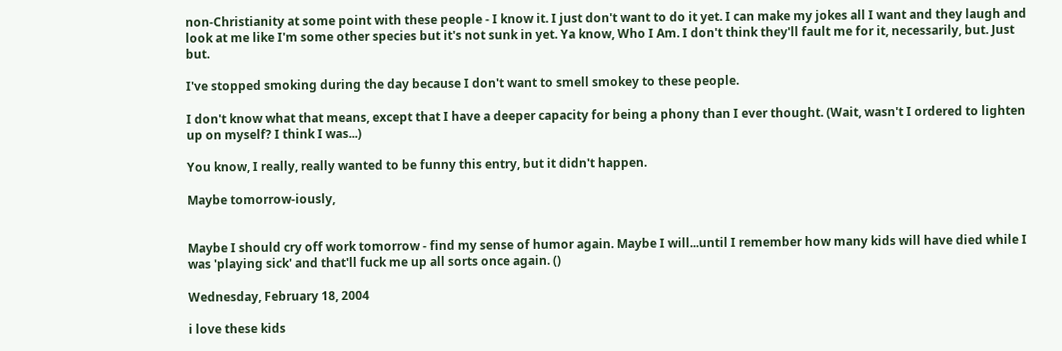non-Christianity at some point with these people - I know it. I just don't want to do it yet. I can make my jokes all I want and they laugh and look at me like I'm some other species but it's not sunk in yet. Ya know, Who I Am. I don't think they'll fault me for it, necessarily, but. Just but.

I've stopped smoking during the day because I don't want to smell smokey to these people.

I don't know what that means, except that I have a deeper capacity for being a phony than I ever thought. (Wait, wasn't I ordered to lighten up on myself? I think I was...)

You know, I really, really wanted to be funny this entry, but it didn't happen.

Maybe tomorrow-iously,


Maybe I should cry off work tomorrow - find my sense of humor again. Maybe I will...until I remember how many kids will have died while I was 'playing sick' and that'll fuck me up all sorts once again. ()

Wednesday, February 18, 2004

i love these kids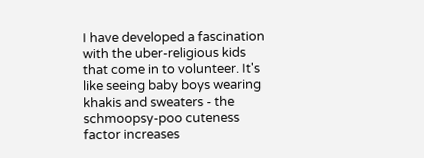I have developed a fascination with the uber-religious kids that come in to volunteer. It's like seeing baby boys wearing khakis and sweaters - the schmoopsy-poo cuteness factor increases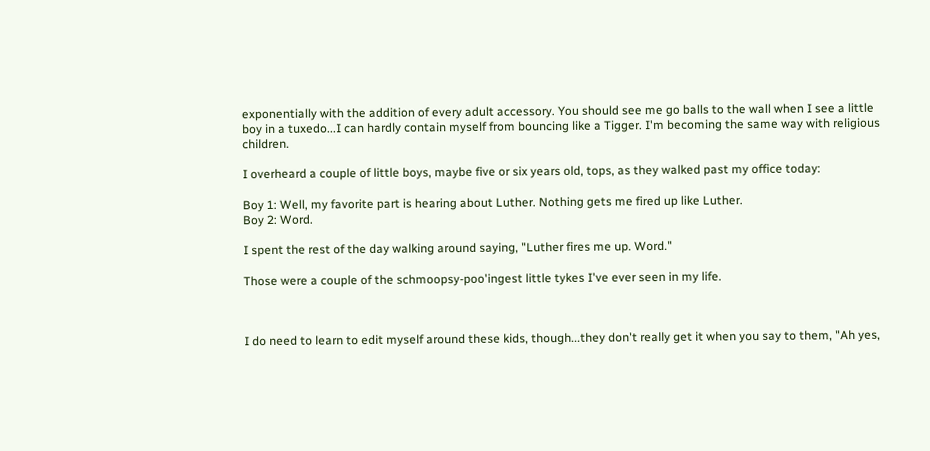exponentially with the addition of every adult accessory. You should see me go balls to the wall when I see a little boy in a tuxedo...I can hardly contain myself from bouncing like a Tigger. I'm becoming the same way with religious children.

I overheard a couple of little boys, maybe five or six years old, tops, as they walked past my office today:

Boy 1: Well, my favorite part is hearing about Luther. Nothing gets me fired up like Luther.
Boy 2: Word.

I spent the rest of the day walking around saying, "Luther fires me up. Word."

Those were a couple of the schmoopsy-poo'ingest little tykes I've ever seen in my life.



I do need to learn to edit myself around these kids, though...they don't really get it when you say to them, "Ah yes,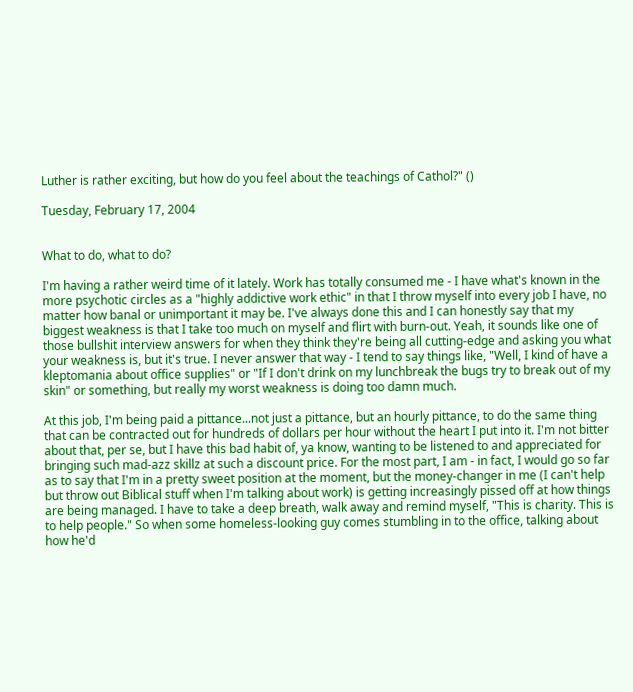Luther is rather exciting, but how do you feel about the teachings of Cathol?" ()

Tuesday, February 17, 2004


What to do, what to do?

I'm having a rather weird time of it lately. Work has totally consumed me - I have what's known in the more psychotic circles as a "highly addictive work ethic" in that I throw myself into every job I have, no matter how banal or unimportant it may be. I've always done this and I can honestly say that my biggest weakness is that I take too much on myself and flirt with burn-out. Yeah, it sounds like one of those bullshit interview answers for when they think they're being all cutting-edge and asking you what your weakness is, but it's true. I never answer that way - I tend to say things like, "Well, I kind of have a kleptomania about office supplies" or "If I don't drink on my lunchbreak the bugs try to break out of my skin" or something, but really my worst weakness is doing too damn much.

At this job, I'm being paid a pittance...not just a pittance, but an hourly pittance, to do the same thing that can be contracted out for hundreds of dollars per hour without the heart I put into it. I'm not bitter about that, per se, but I have this bad habit of, ya know, wanting to be listened to and appreciated for bringing such mad-azz skillz at such a discount price. For the most part, I am - in fact, I would go so far as to say that I'm in a pretty sweet position at the moment, but the money-changer in me (I can't help but throw out Biblical stuff when I'm talking about work) is getting increasingly pissed off at how things are being managed. I have to take a deep breath, walk away and remind myself, "This is charity. This is to help people." So when some homeless-looking guy comes stumbling in to the office, talking about how he'd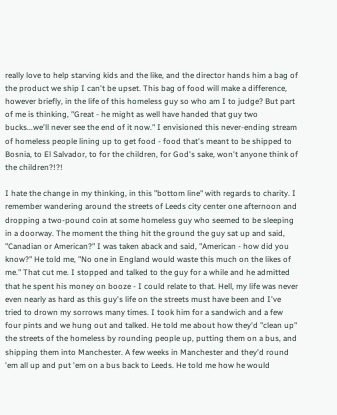really love to help starving kids and the like, and the director hands him a bag of the product we ship I can't be upset. This bag of food will make a difference, however briefly, in the life of this homeless guy so who am I to judge? But part of me is thinking, "Great - he might as well have handed that guy two bucks...we'll never see the end of it now." I envisioned this never-ending stream of homeless people lining up to get food - food that's meant to be shipped to Bosnia, to El Salvador, to for the children, for God's sake, won't anyone think of the children?!?!

I hate the change in my thinking, in this "bottom line" with regards to charity. I remember wandering around the streets of Leeds city center one afternoon and dropping a two-pound coin at some homeless guy who seemed to be sleeping in a doorway. The moment the thing hit the ground the guy sat up and said, "Canadian or American?" I was taken aback and said, "American - how did you know?" He told me, "No one in England would waste this much on the likes of me." That cut me. I stopped and talked to the guy for a while and he admitted that he spent his money on booze - I could relate to that. Hell, my life was never even nearly as hard as this guy's life on the streets must have been and I've tried to drown my sorrows many times. I took him for a sandwich and a few four pints and we hung out and talked. He told me about how they'd "clean up" the streets of the homeless by rounding people up, putting them on a bus, and shipping them into Manchester. A few weeks in Manchester and they'd round 'em all up and put 'em on a bus back to Leeds. He told me how he would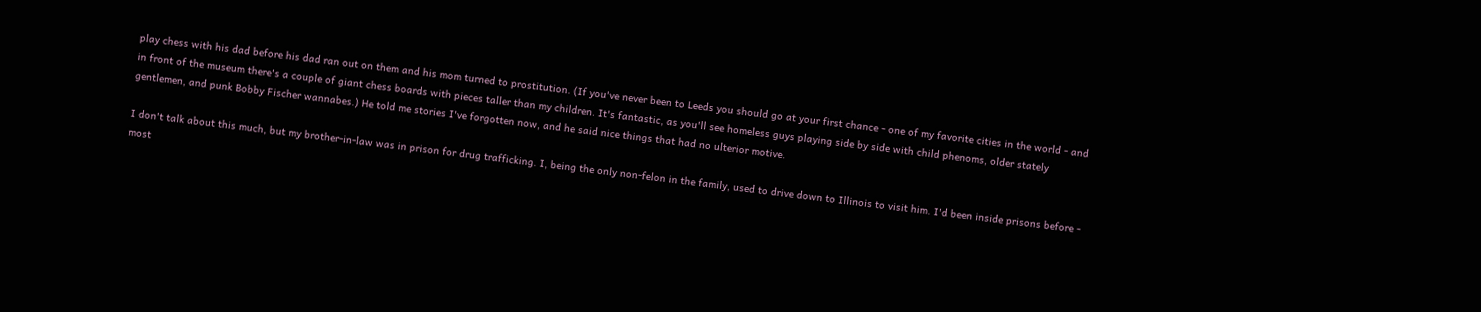play chess with his dad before his dad ran out on them and his mom turned to prostitution. (If you've never been to Leeds you should go at your first chance - one of my favorite cities in the world - and in front of the museum there's a couple of giant chess boards with pieces taller than my children. It's fantastic, as you'll see homeless guys playing side by side with child phenoms, older stately gentlemen, and punk Bobby Fischer wannabes.) He told me stories I've forgotten now, and he said nice things that had no ulterior motive.

I don't talk about this much, but my brother-in-law was in prison for drug trafficking. I, being the only non-felon in the family, used to drive down to Illinois to visit him. I'd been inside prisons before - most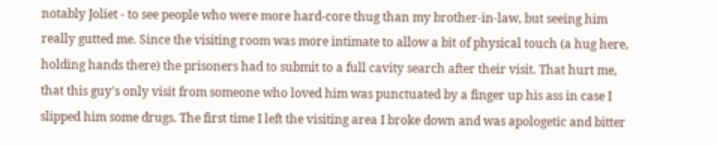notably Joliet - to see people who were more hard-core thug than my brother-in-law, but seeing him really gutted me. Since the visiting room was more intimate to allow a bit of physical touch (a hug here, holding hands there) the prisoners had to submit to a full cavity search after their visit. That hurt me, that this guy's only visit from someone who loved him was punctuated by a finger up his ass in case I slipped him some drugs. The first time I left the visiting area I broke down and was apologetic and bitter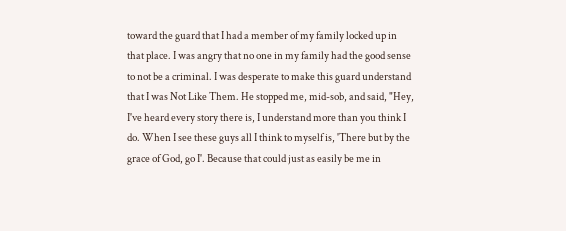toward the guard that I had a member of my family locked up in that place. I was angry that no one in my family had the good sense to not be a criminal. I was desperate to make this guard understand that I was Not Like Them. He stopped me, mid-sob, and said, "Hey, I've heard every story there is, I understand more than you think I do. When I see these guys all I think to myself is, 'There but by the grace of God, go I'. Because that could just as easily be me in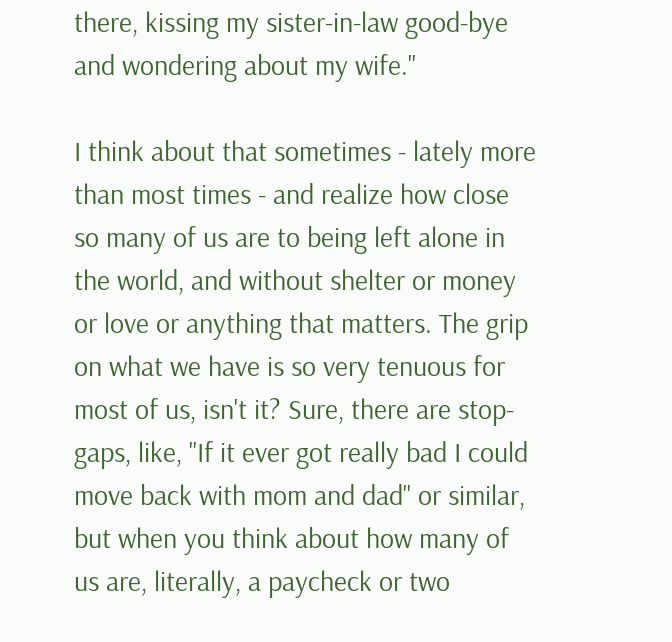there, kissing my sister-in-law good-bye and wondering about my wife."

I think about that sometimes - lately more than most times - and realize how close so many of us are to being left alone in the world, and without shelter or money or love or anything that matters. The grip on what we have is so very tenuous for most of us, isn't it? Sure, there are stop-gaps, like, "If it ever got really bad I could move back with mom and dad" or similar, but when you think about how many of us are, literally, a paycheck or two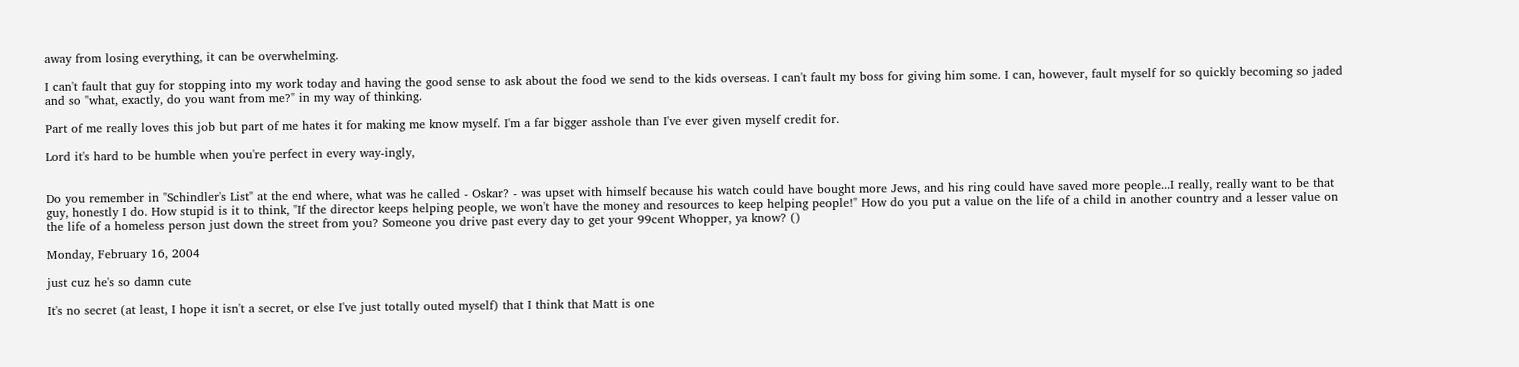away from losing everything, it can be overwhelming.

I can't fault that guy for stopping into my work today and having the good sense to ask about the food we send to the kids overseas. I can't fault my boss for giving him some. I can, however, fault myself for so quickly becoming so jaded and so "what, exactly, do you want from me?" in my way of thinking.

Part of me really loves this job but part of me hates it for making me know myself. I'm a far bigger asshole than I've ever given myself credit for.

Lord it's hard to be humble when you're perfect in every way-ingly,


Do you remember in "Schindler's List" at the end where, what was he called - Oskar? - was upset with himself because his watch could have bought more Jews, and his ring could have saved more people...I really, really want to be that guy, honestly I do. How stupid is it to think, "If the director keeps helping people, we won't have the money and resources to keep helping people!" How do you put a value on the life of a child in another country and a lesser value on the life of a homeless person just down the street from you? Someone you drive past every day to get your 99cent Whopper, ya know? ()

Monday, February 16, 2004

just cuz he's so damn cute

It's no secret (at least, I hope it isn't a secret, or else I've just totally outed myself) that I think that Matt is one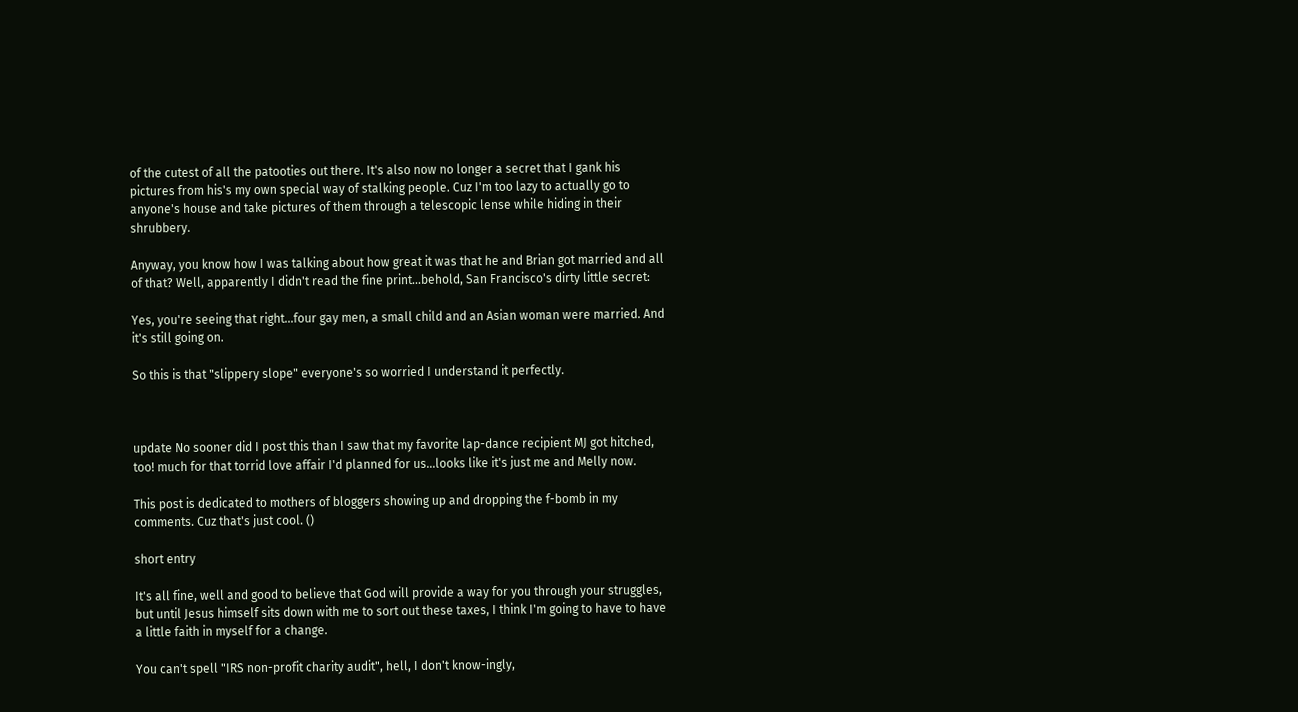of the cutest of all the patooties out there. It's also now no longer a secret that I gank his pictures from his's my own special way of stalking people. Cuz I'm too lazy to actually go to anyone's house and take pictures of them through a telescopic lense while hiding in their shrubbery.

Anyway, you know how I was talking about how great it was that he and Brian got married and all of that? Well, apparently I didn't read the fine print...behold, San Francisco's dirty little secret:

Yes, you're seeing that right...four gay men, a small child and an Asian woman were married. And it's still going on.

So this is that "slippery slope" everyone's so worried I understand it perfectly.



update No sooner did I post this than I saw that my favorite lap-dance recipient MJ got hitched, too! much for that torrid love affair I'd planned for us...looks like it's just me and Melly now.

This post is dedicated to mothers of bloggers showing up and dropping the f-bomb in my comments. Cuz that's just cool. ()

short entry

It's all fine, well and good to believe that God will provide a way for you through your struggles, but until Jesus himself sits down with me to sort out these taxes, I think I'm going to have to have a little faith in myself for a change.

You can't spell "IRS non-profit charity audit", hell, I don't know-ingly,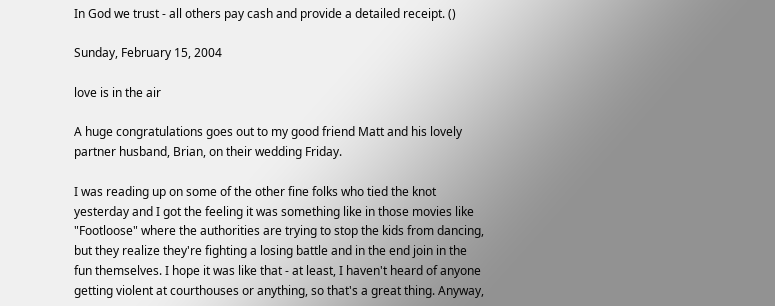In God we trust - all others pay cash and provide a detailed receipt. ()

Sunday, February 15, 2004

love is in the air

A huge congratulations goes out to my good friend Matt and his lovely partner husband, Brian, on their wedding Friday.

I was reading up on some of the other fine folks who tied the knot yesterday and I got the feeling it was something like in those movies like "Footloose" where the authorities are trying to stop the kids from dancing, but they realize they're fighting a losing battle and in the end join in the fun themselves. I hope it was like that - at least, I haven't heard of anyone getting violent at courthouses or anything, so that's a great thing. Anyway,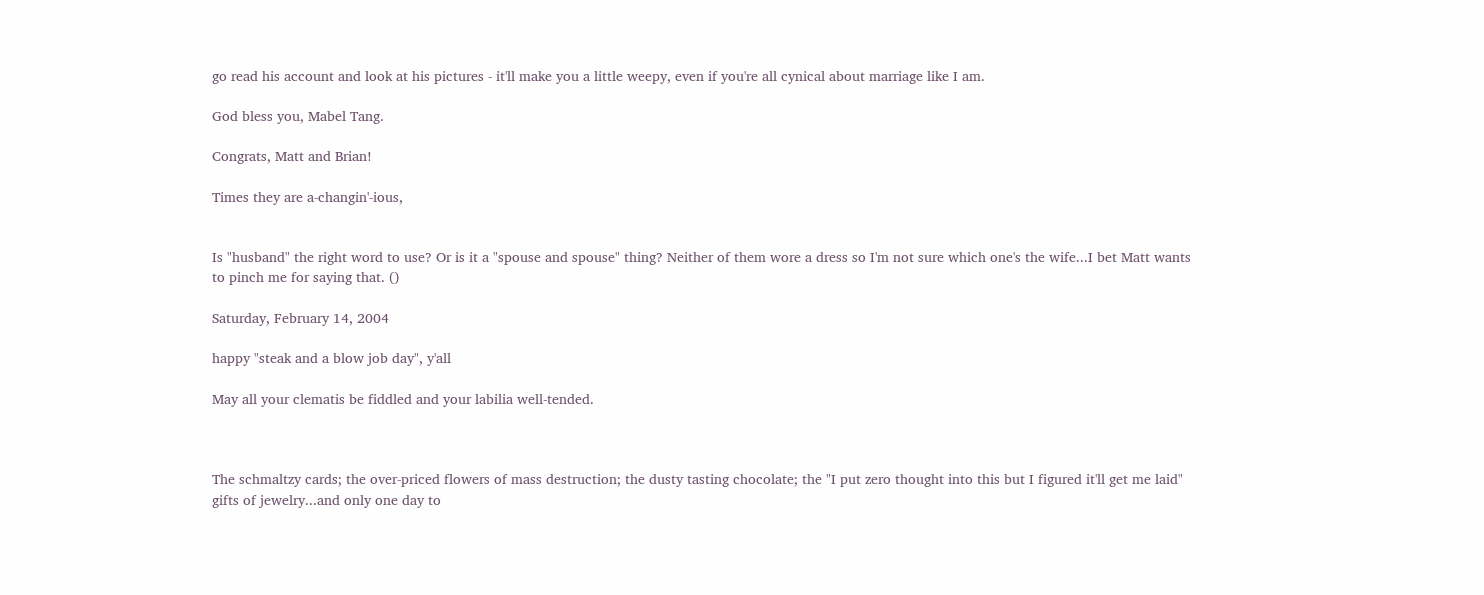go read his account and look at his pictures - it'll make you a little weepy, even if you're all cynical about marriage like I am.

God bless you, Mabel Tang.

Congrats, Matt and Brian!

Times they are a-changin'-ious,


Is "husband" the right word to use? Or is it a "spouse and spouse" thing? Neither of them wore a dress so I'm not sure which one's the wife...I bet Matt wants to pinch me for saying that. ()

Saturday, February 14, 2004

happy "steak and a blow job day", y'all

May all your clematis be fiddled and your labilia well-tended.



The schmaltzy cards; the over-priced flowers of mass destruction; the dusty tasting chocolate; the "I put zero thought into this but I figured it'll get me laid" gifts of jewelry...and only one day to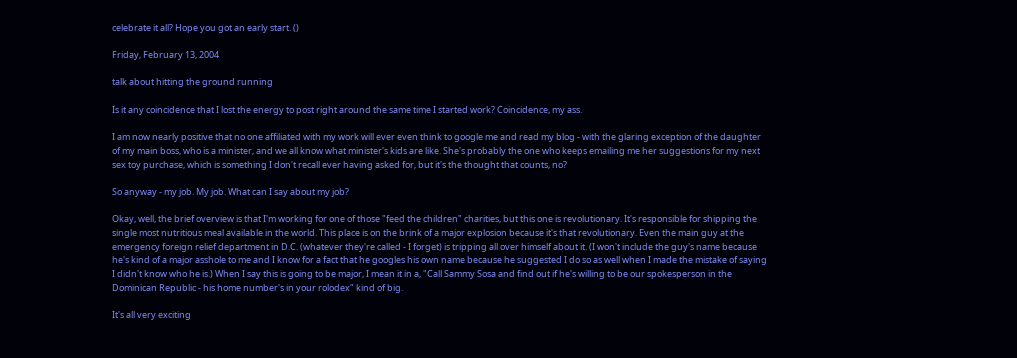celebrate it all? Hope you got an early start. ()

Friday, February 13, 2004

talk about hitting the ground running

Is it any coincidence that I lost the energy to post right around the same time I started work? Coincidence, my ass.

I am now nearly positive that no one affiliated with my work will ever even think to google me and read my blog - with the glaring exception of the daughter of my main boss, who is a minister, and we all know what minister's kids are like. She's probably the one who keeps emailing me her suggestions for my next sex toy purchase, which is something I don't recall ever having asked for, but it's the thought that counts, no?

So anyway - my job. My job. What can I say about my job?

Okay, well, the brief overview is that I'm working for one of those "feed the children" charities, but this one is revolutionary. It's responsible for shipping the single most nutritious meal available in the world. This place is on the brink of a major explosion because it's that revolutionary. Even the main guy at the emergency foreign relief department in D.C. (whatever they're called - I forget) is tripping all over himself about it. (I won't include the guy's name because he's kind of a major asshole to me and I know for a fact that he googles his own name because he suggested I do so as well when I made the mistake of saying I didn't know who he is.) When I say this is going to be major, I mean it in a, "Call Sammy Sosa and find out if he's willing to be our spokesperson in the Dominican Republic - his home number's in your rolodex" kind of big.

It's all very exciting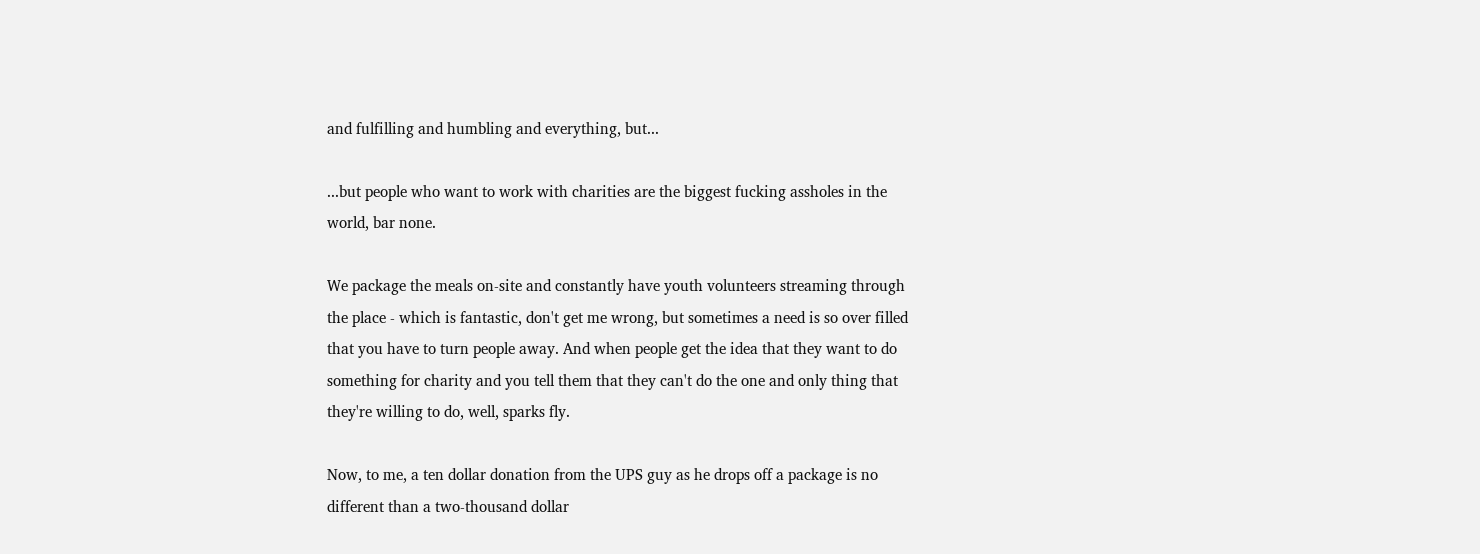and fulfilling and humbling and everything, but...

...but people who want to work with charities are the biggest fucking assholes in the world, bar none.

We package the meals on-site and constantly have youth volunteers streaming through the place - which is fantastic, don't get me wrong, but sometimes a need is so over filled that you have to turn people away. And when people get the idea that they want to do something for charity and you tell them that they can't do the one and only thing that they're willing to do, well, sparks fly.

Now, to me, a ten dollar donation from the UPS guy as he drops off a package is no different than a two-thousand dollar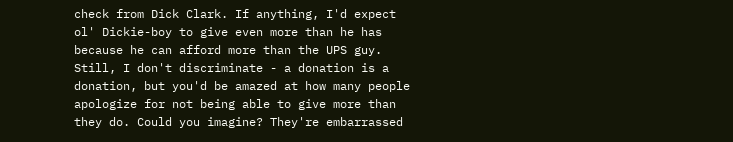check from Dick Clark. If anything, I'd expect ol' Dickie-boy to give even more than he has because he can afford more than the UPS guy. Still, I don't discriminate - a donation is a donation, but you'd be amazed at how many people apologize for not being able to give more than they do. Could you imagine? They're embarrassed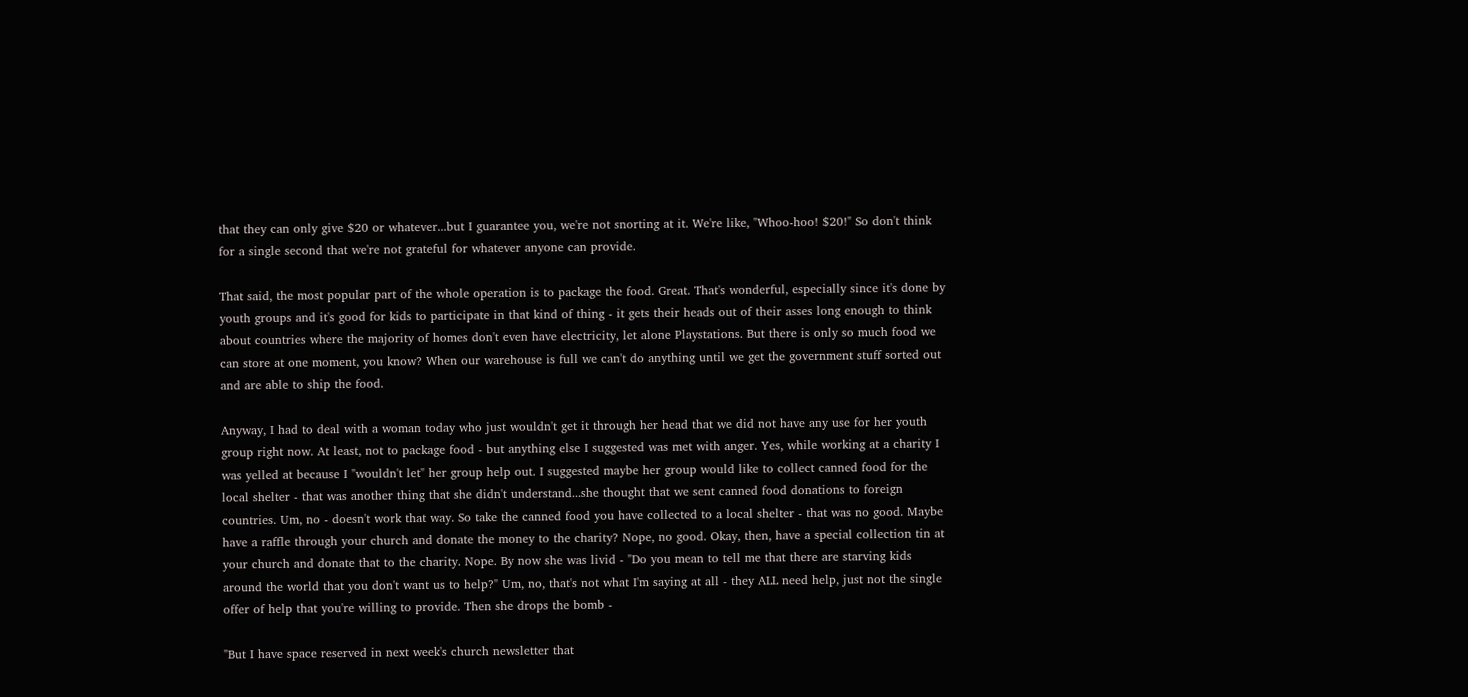that they can only give $20 or whatever...but I guarantee you, we're not snorting at it. We're like, "Whoo-hoo! $20!" So don't think for a single second that we're not grateful for whatever anyone can provide.

That said, the most popular part of the whole operation is to package the food. Great. That's wonderful, especially since it's done by youth groups and it's good for kids to participate in that kind of thing - it gets their heads out of their asses long enough to think about countries where the majority of homes don't even have electricity, let alone Playstations. But there is only so much food we can store at one moment, you know? When our warehouse is full we can't do anything until we get the government stuff sorted out and are able to ship the food.

Anyway, I had to deal with a woman today who just wouldn't get it through her head that we did not have any use for her youth group right now. At least, not to package food - but anything else I suggested was met with anger. Yes, while working at a charity I was yelled at because I "wouldn't let" her group help out. I suggested maybe her group would like to collect canned food for the local shelter - that was another thing that she didn't understand...she thought that we sent canned food donations to foreign countries. Um, no - doesn't work that way. So take the canned food you have collected to a local shelter - that was no good. Maybe have a raffle through your church and donate the money to the charity? Nope, no good. Okay, then, have a special collection tin at your church and donate that to the charity. Nope. By now she was livid - "Do you mean to tell me that there are starving kids around the world that you don't want us to help?" Um, no, that's not what I'm saying at all - they ALL need help, just not the single offer of help that you're willing to provide. Then she drops the bomb -

"But I have space reserved in next week's church newsletter that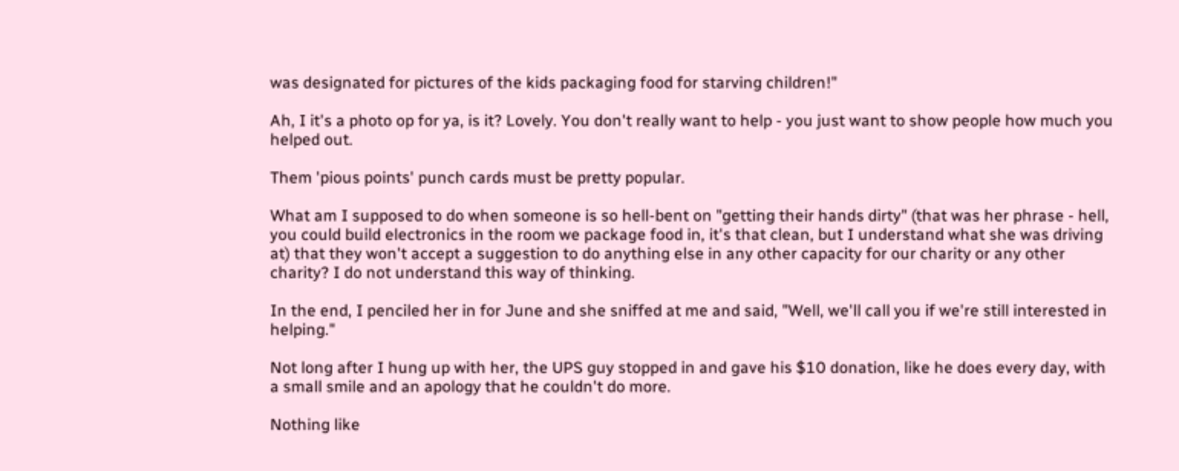was designated for pictures of the kids packaging food for starving children!"

Ah, I it's a photo op for ya, is it? Lovely. You don't really want to help - you just want to show people how much you helped out.

Them 'pious points' punch cards must be pretty popular.

What am I supposed to do when someone is so hell-bent on "getting their hands dirty" (that was her phrase - hell, you could build electronics in the room we package food in, it's that clean, but I understand what she was driving at) that they won't accept a suggestion to do anything else in any other capacity for our charity or any other charity? I do not understand this way of thinking.

In the end, I penciled her in for June and she sniffed at me and said, "Well, we'll call you if we're still interested in helping."

Not long after I hung up with her, the UPS guy stopped in and gave his $10 donation, like he does every day, with a small smile and an apology that he couldn't do more.

Nothing like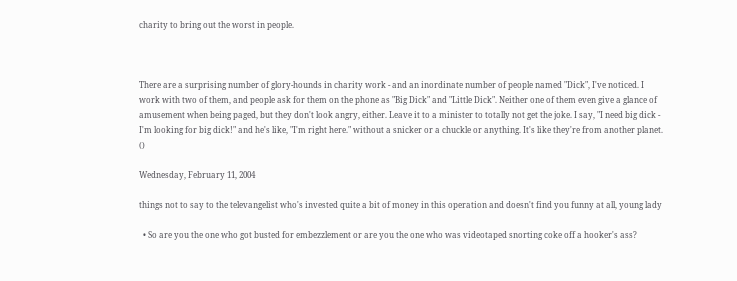charity to bring out the worst in people.



There are a surprising number of glory-hounds in charity work - and an inordinate number of people named "Dick", I've noticed. I work with two of them, and people ask for them on the phone as "Big Dick" and "Little Dick". Neither one of them even give a glance of amusement when being paged, but they don't look angry, either. Leave it to a minister to totally not get the joke. I say, "I need big dick - I'm looking for big dick!" and he's like, "I'm right here." without a snicker or a chuckle or anything. It's like they're from another planet. ()

Wednesday, February 11, 2004

things not to say to the televangelist who's invested quite a bit of money in this operation and doesn't find you funny at all, young lady

  • So are you the one who got busted for embezzlement or are you the one who was videotaped snorting coke off a hooker's ass?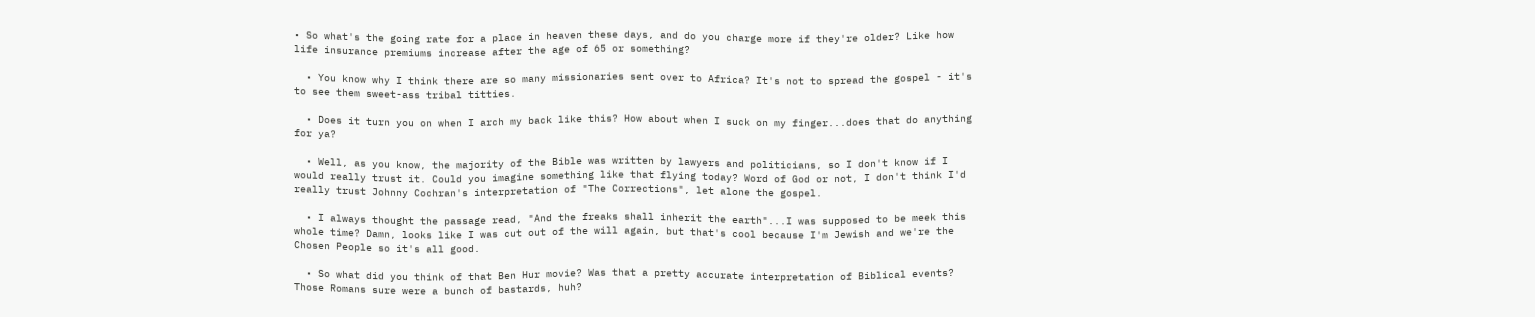• So what's the going rate for a place in heaven these days, and do you charge more if they're older? Like how life insurance premiums increase after the age of 65 or something?

  • You know why I think there are so many missionaries sent over to Africa? It's not to spread the gospel - it's to see them sweet-ass tribal titties.

  • Does it turn you on when I arch my back like this? How about when I suck on my finger...does that do anything for ya?

  • Well, as you know, the majority of the Bible was written by lawyers and politicians, so I don't know if I would really trust it. Could you imagine something like that flying today? Word of God or not, I don't think I'd really trust Johnny Cochran's interpretation of "The Corrections", let alone the gospel.

  • I always thought the passage read, "And the freaks shall inherit the earth"...I was supposed to be meek this whole time? Damn, looks like I was cut out of the will again, but that's cool because I'm Jewish and we're the Chosen People so it's all good.

  • So what did you think of that Ben Hur movie? Was that a pretty accurate interpretation of Biblical events? Those Romans sure were a bunch of bastards, huh?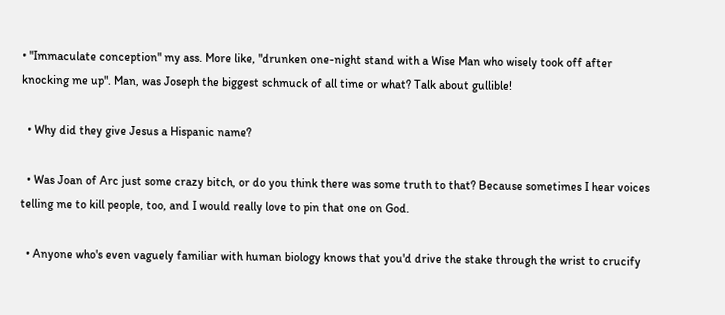• "Immaculate conception" my ass. More like, "drunken one-night stand with a Wise Man who wisely took off after knocking me up". Man, was Joseph the biggest schmuck of all time or what? Talk about gullible!

  • Why did they give Jesus a Hispanic name?

  • Was Joan of Arc just some crazy bitch, or do you think there was some truth to that? Because sometimes I hear voices telling me to kill people, too, and I would really love to pin that one on God.

  • Anyone who's even vaguely familiar with human biology knows that you'd drive the stake through the wrist to crucify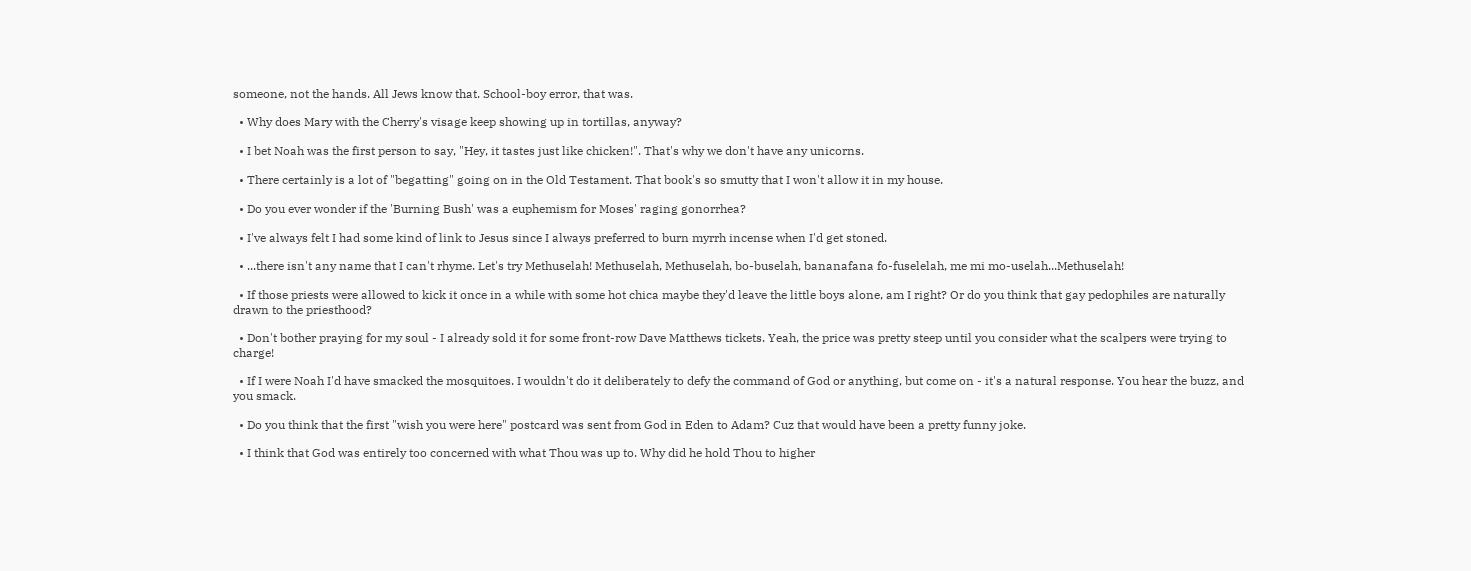someone, not the hands. All Jews know that. School-boy error, that was.

  • Why does Mary with the Cherry's visage keep showing up in tortillas, anyway?

  • I bet Noah was the first person to say, "Hey, it tastes just like chicken!". That's why we don't have any unicorns.

  • There certainly is a lot of "begatting" going on in the Old Testament. That book's so smutty that I won't allow it in my house.

  • Do you ever wonder if the 'Burning Bush' was a euphemism for Moses' raging gonorrhea?

  • I've always felt I had some kind of link to Jesus since I always preferred to burn myrrh incense when I'd get stoned.

  • ...there isn't any name that I can't rhyme. Let's try Methuselah! Methuselah, Methuselah, bo-buselah, bananafana fo-fuselelah, me mi mo-uselah...Methuselah!

  • If those priests were allowed to kick it once in a while with some hot chica maybe they'd leave the little boys alone, am I right? Or do you think that gay pedophiles are naturally drawn to the priesthood?

  • Don't bother praying for my soul - I already sold it for some front-row Dave Matthews tickets. Yeah, the price was pretty steep until you consider what the scalpers were trying to charge!

  • If I were Noah I'd have smacked the mosquitoes. I wouldn't do it deliberately to defy the command of God or anything, but come on - it's a natural response. You hear the buzz, and you smack.

  • Do you think that the first "wish you were here" postcard was sent from God in Eden to Adam? Cuz that would have been a pretty funny joke.

  • I think that God was entirely too concerned with what Thou was up to. Why did he hold Thou to higher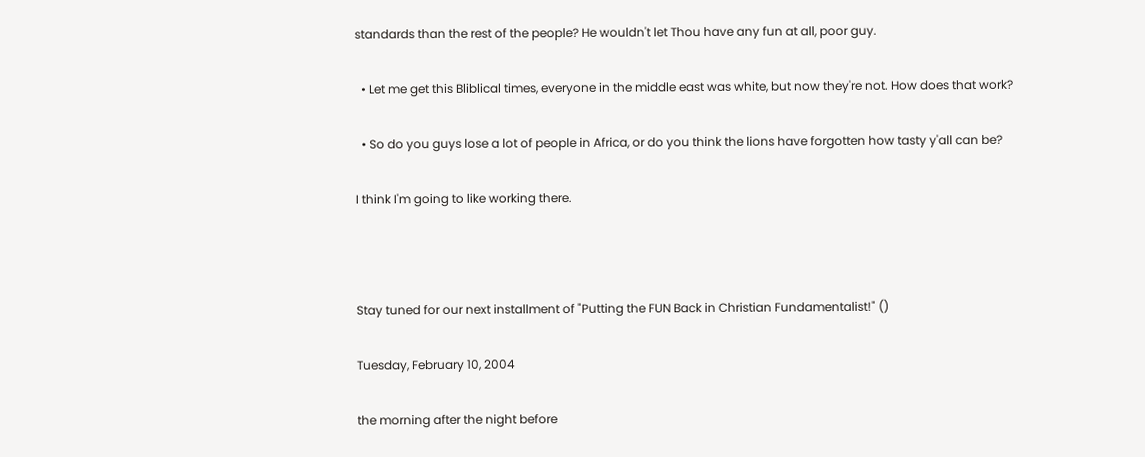standards than the rest of the people? He wouldn't let Thou have any fun at all, poor guy.

  • Let me get this Bliblical times, everyone in the middle east was white, but now they're not. How does that work?

  • So do you guys lose a lot of people in Africa, or do you think the lions have forgotten how tasty y'all can be?

I think I'm going to like working there.



Stay tuned for our next installment of "Putting the FUN Back in Christian Fundamentalist!" ()

Tuesday, February 10, 2004

the morning after the night before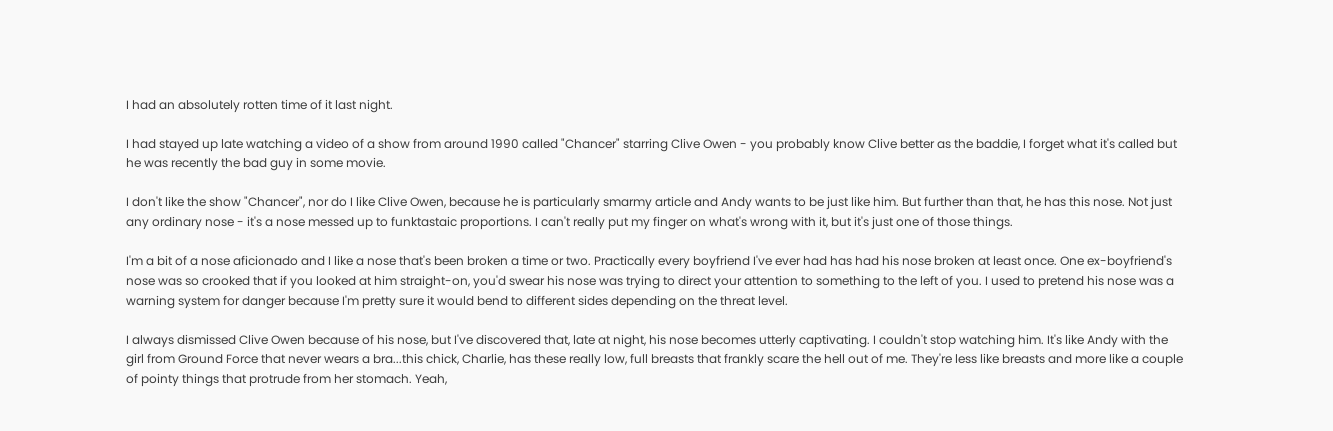I had an absolutely rotten time of it last night.

I had stayed up late watching a video of a show from around 1990 called "Chancer" starring Clive Owen - you probably know Clive better as the baddie, I forget what it's called but he was recently the bad guy in some movie.

I don't like the show "Chancer", nor do I like Clive Owen, because he is particularly smarmy article and Andy wants to be just like him. But further than that, he has this nose. Not just any ordinary nose - it's a nose messed up to funktastaic proportions. I can't really put my finger on what's wrong with it, but it's just one of those things.

I'm a bit of a nose aficionado and I like a nose that's been broken a time or two. Practically every boyfriend I've ever had has had his nose broken at least once. One ex-boyfriend's nose was so crooked that if you looked at him straight-on, you'd swear his nose was trying to direct your attention to something to the left of you. I used to pretend his nose was a warning system for danger because I'm pretty sure it would bend to different sides depending on the threat level.

I always dismissed Clive Owen because of his nose, but I've discovered that, late at night, his nose becomes utterly captivating. I couldn't stop watching him. It's like Andy with the girl from Ground Force that never wears a bra...this chick, Charlie, has these really low, full breasts that frankly scare the hell out of me. They're less like breasts and more like a couple of pointy things that protrude from her stomach. Yeah,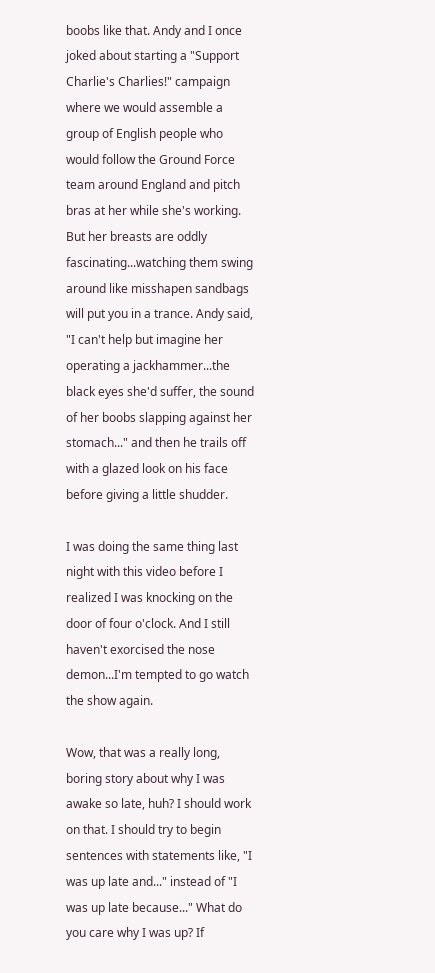boobs like that. Andy and I once joked about starting a "Support Charlie's Charlies!" campaign where we would assemble a group of English people who would follow the Ground Force team around England and pitch bras at her while she's working. But her breasts are oddly fascinating...watching them swing around like misshapen sandbags will put you in a trance. Andy said, "I can't help but imagine her operating a jackhammer...the black eyes she'd suffer, the sound of her boobs slapping against her stomach..." and then he trails off with a glazed look on his face before giving a little shudder.

I was doing the same thing last night with this video before I realized I was knocking on the door of four o'clock. And I still haven't exorcised the nose demon...I'm tempted to go watch the show again.

Wow, that was a really long, boring story about why I was awake so late, huh? I should work on that. I should try to begin sentences with statements like, "I was up late and..." instead of "I was up late because..." What do you care why I was up? If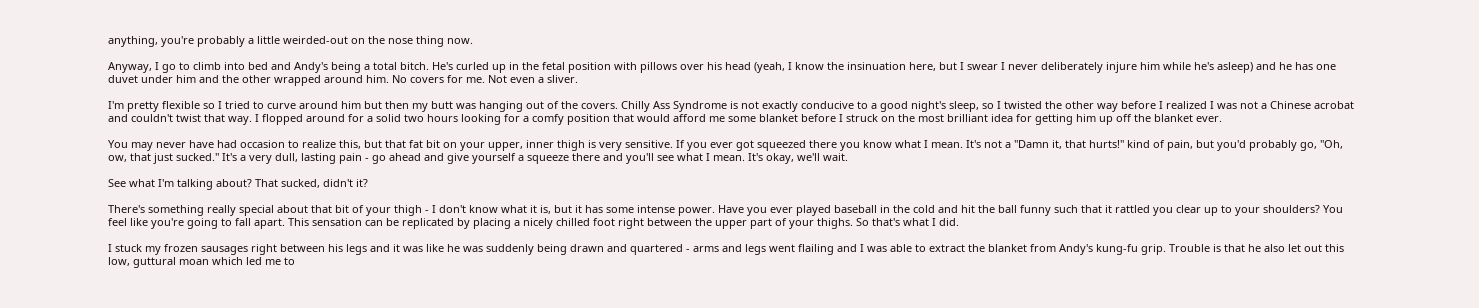anything, you're probably a little weirded-out on the nose thing now.

Anyway, I go to climb into bed and Andy's being a total bitch. He's curled up in the fetal position with pillows over his head (yeah, I know the insinuation here, but I swear I never deliberately injure him while he's asleep) and he has one duvet under him and the other wrapped around him. No covers for me. Not even a sliver.

I'm pretty flexible so I tried to curve around him but then my butt was hanging out of the covers. Chilly Ass Syndrome is not exactly conducive to a good night's sleep, so I twisted the other way before I realized I was not a Chinese acrobat and couldn't twist that way. I flopped around for a solid two hours looking for a comfy position that would afford me some blanket before I struck on the most brilliant idea for getting him up off the blanket ever.

You may never have had occasion to realize this, but that fat bit on your upper, inner thigh is very sensitive. If you ever got squeezed there you know what I mean. It's not a "Damn it, that hurts!" kind of pain, but you'd probably go, "Oh, ow, that just sucked." It's a very dull, lasting pain - go ahead and give yourself a squeeze there and you'll see what I mean. It's okay, we'll wait.

See what I'm talking about? That sucked, didn't it?

There's something really special about that bit of your thigh - I don't know what it is, but it has some intense power. Have you ever played baseball in the cold and hit the ball funny such that it rattled you clear up to your shoulders? You feel like you're going to fall apart. This sensation can be replicated by placing a nicely chilled foot right between the upper part of your thighs. So that's what I did.

I stuck my frozen sausages right between his legs and it was like he was suddenly being drawn and quartered - arms and legs went flailing and I was able to extract the blanket from Andy's kung-fu grip. Trouble is that he also let out this low, guttural moan which led me to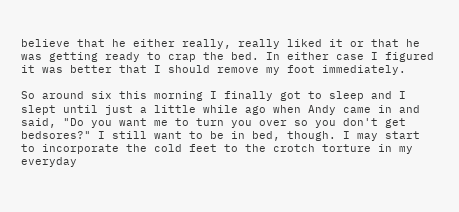believe that he either really, really liked it or that he was getting ready to crap the bed. In either case I figured it was better that I should remove my foot immediately.

So around six this morning I finally got to sleep and I slept until just a little while ago when Andy came in and said, "Do you want me to turn you over so you don't get bedsores?" I still want to be in bed, though. I may start to incorporate the cold feet to the crotch torture in my everyday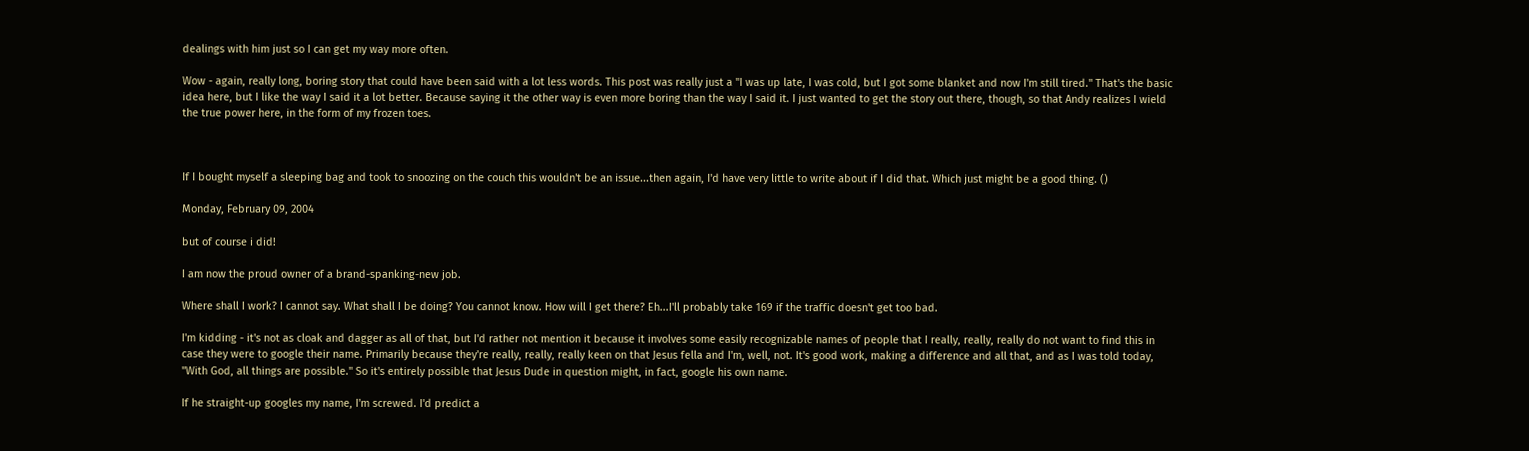dealings with him just so I can get my way more often.

Wow - again, really long, boring story that could have been said with a lot less words. This post was really just a "I was up late, I was cold, but I got some blanket and now I'm still tired." That's the basic idea here, but I like the way I said it a lot better. Because saying it the other way is even more boring than the way I said it. I just wanted to get the story out there, though, so that Andy realizes I wield the true power here, in the form of my frozen toes.



If I bought myself a sleeping bag and took to snoozing on the couch this wouldn't be an issue...then again, I'd have very little to write about if I did that. Which just might be a good thing. ()

Monday, February 09, 2004

but of course i did!

I am now the proud owner of a brand-spanking-new job.

Where shall I work? I cannot say. What shall I be doing? You cannot know. How will I get there? Eh...I'll probably take 169 if the traffic doesn't get too bad.

I'm kidding - it's not as cloak and dagger as all of that, but I'd rather not mention it because it involves some easily recognizable names of people that I really, really, really do not want to find this in case they were to google their name. Primarily because they're really, really, really keen on that Jesus fella and I'm, well, not. It's good work, making a difference and all that, and as I was told today, "With God, all things are possible." So it's entirely possible that Jesus Dude in question might, in fact, google his own name.

If he straight-up googles my name, I'm screwed. I'd predict a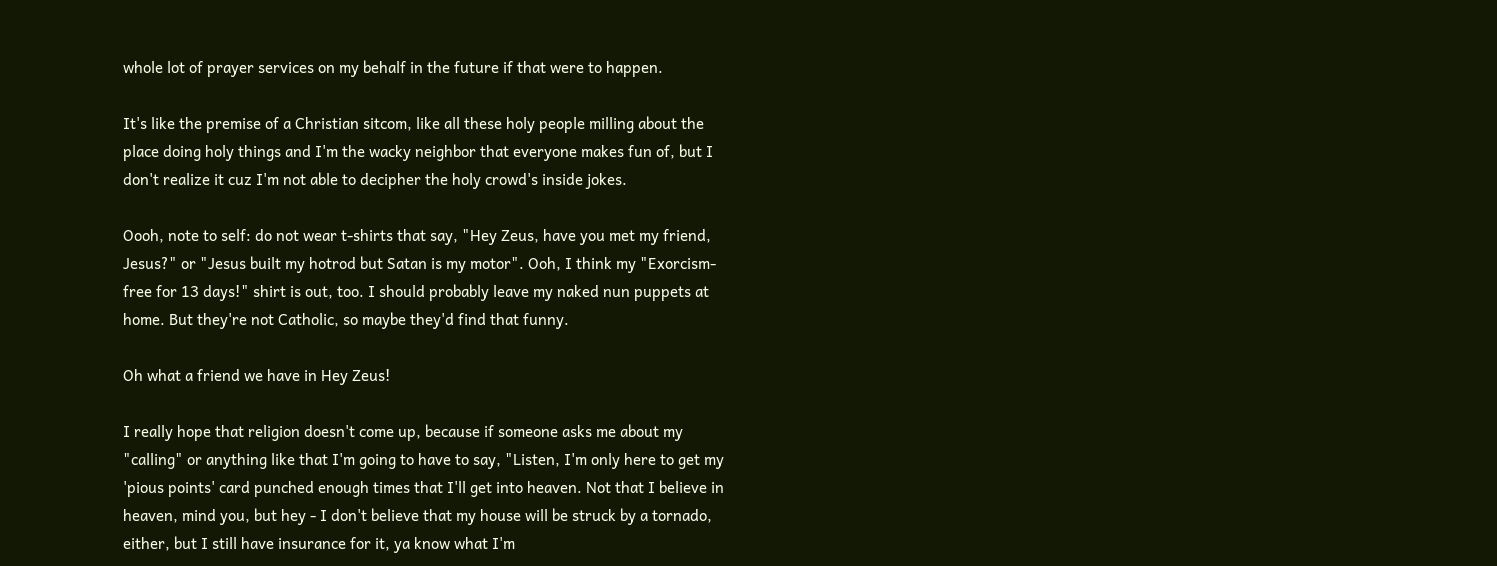whole lot of prayer services on my behalf in the future if that were to happen.

It's like the premise of a Christian sitcom, like all these holy people milling about the place doing holy things and I'm the wacky neighbor that everyone makes fun of, but I don't realize it cuz I'm not able to decipher the holy crowd's inside jokes.

Oooh, note to self: do not wear t-shirts that say, "Hey Zeus, have you met my friend, Jesus?" or "Jesus built my hotrod but Satan is my motor". Ooh, I think my "Exorcism-free for 13 days!" shirt is out, too. I should probably leave my naked nun puppets at home. But they're not Catholic, so maybe they'd find that funny.

Oh what a friend we have in Hey Zeus!

I really hope that religion doesn't come up, because if someone asks me about my "calling" or anything like that I'm going to have to say, "Listen, I'm only here to get my 'pious points' card punched enough times that I'll get into heaven. Not that I believe in heaven, mind you, but hey - I don't believe that my house will be struck by a tornado, either, but I still have insurance for it, ya know what I'm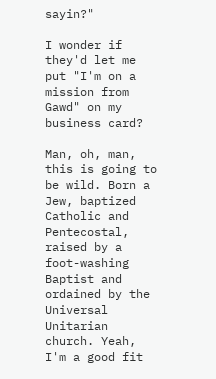sayin?"

I wonder if they'd let me put "I'm on a mission from Gawd" on my business card?

Man, oh, man, this is going to be wild. Born a Jew, baptized Catholic and Pentecostal, raised by a foot-washing Baptist and ordained by the Universal Unitarian church. Yeah, I'm a good fit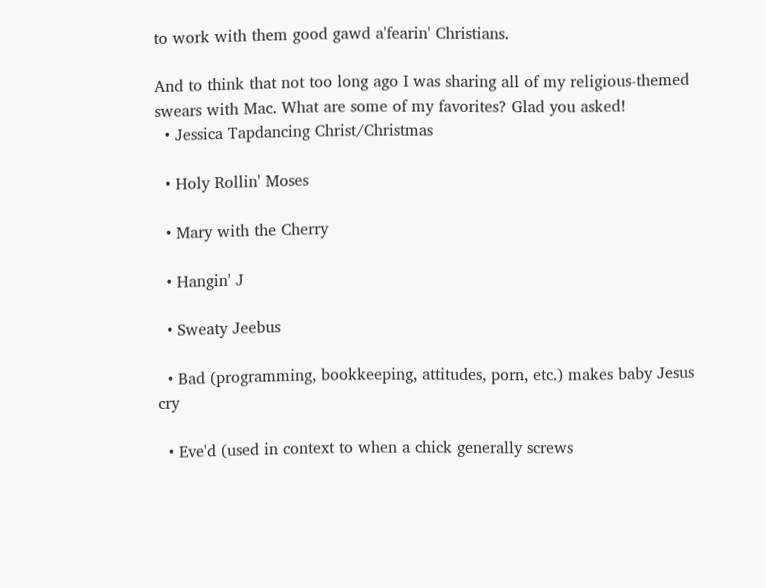to work with them good gawd a'fearin' Christians.

And to think that not too long ago I was sharing all of my religious-themed swears with Mac. What are some of my favorites? Glad you asked!
  • Jessica Tapdancing Christ/Christmas

  • Holy Rollin' Moses

  • Mary with the Cherry

  • Hangin' J

  • Sweaty Jeebus

  • Bad (programming, bookkeeping, attitudes, porn, etc.) makes baby Jesus cry

  • Eve'd (used in context to when a chick generally screws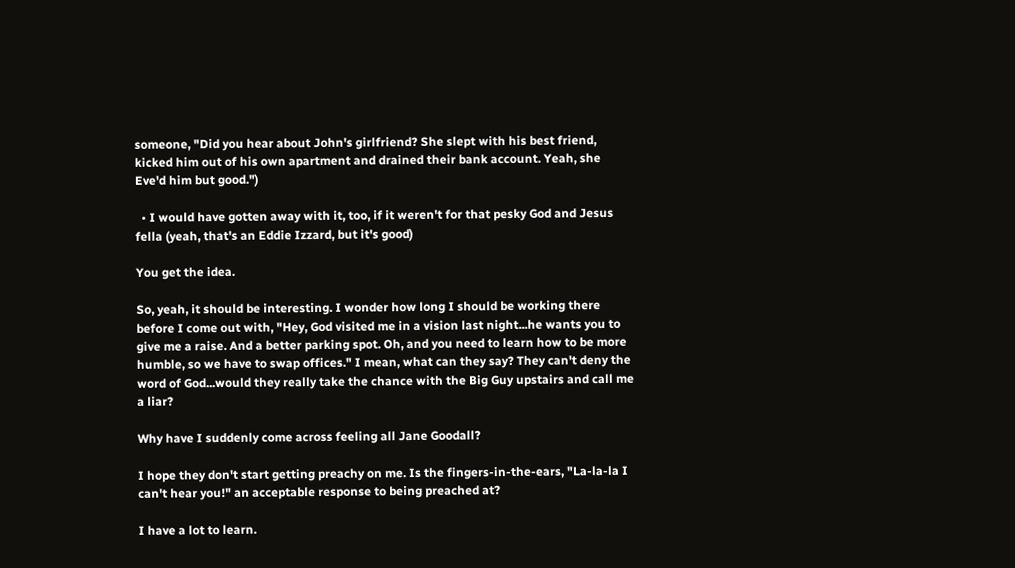someone, "Did you hear about John's girlfriend? She slept with his best friend, kicked him out of his own apartment and drained their bank account. Yeah, she Eve'd him but good.")

  • I would have gotten away with it, too, if it weren't for that pesky God and Jesus fella (yeah, that's an Eddie Izzard, but it's good)

You get the idea.

So, yeah, it should be interesting. I wonder how long I should be working there before I come out with, "Hey, God visited me in a vision last night...he wants you to give me a raise. And a better parking spot. Oh, and you need to learn how to be more humble, so we have to swap offices." I mean, what can they say? They can't deny the word of God...would they really take the chance with the Big Guy upstairs and call me a liar?

Why have I suddenly come across feeling all Jane Goodall?

I hope they don't start getting preachy on me. Is the fingers-in-the-ears, "La-la-la I can't hear you!" an acceptable response to being preached at?

I have a lot to learn.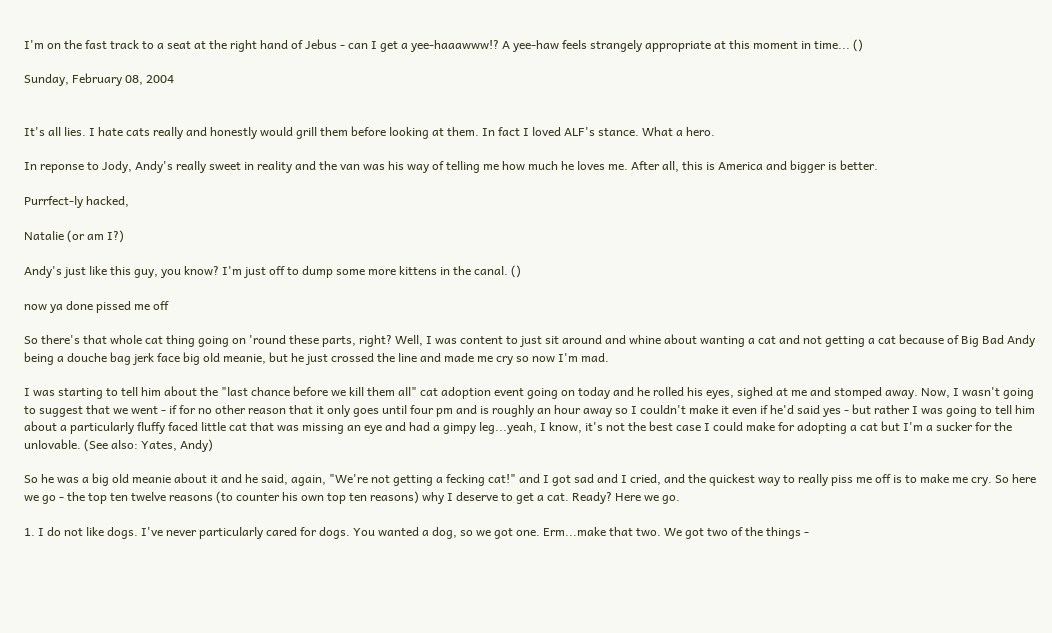I'm on the fast track to a seat at the right hand of Jebus - can I get a yee-haaawww!? A yee-haw feels strangely appropriate at this moment in time... ()

Sunday, February 08, 2004


It's all lies. I hate cats really and honestly would grill them before looking at them. In fact I loved ALF's stance. What a hero.

In reponse to Jody, Andy's really sweet in reality and the van was his way of telling me how much he loves me. After all, this is America and bigger is better.

Purrfect-ly hacked,

Natalie (or am I?)

Andy's just like this guy, you know? I'm just off to dump some more kittens in the canal. ()

now ya done pissed me off

So there's that whole cat thing going on 'round these parts, right? Well, I was content to just sit around and whine about wanting a cat and not getting a cat because of Big Bad Andy being a douche bag jerk face big old meanie, but he just crossed the line and made me cry so now I'm mad.

I was starting to tell him about the "last chance before we kill them all" cat adoption event going on today and he rolled his eyes, sighed at me and stomped away. Now, I wasn't going to suggest that we went - if for no other reason that it only goes until four pm and is roughly an hour away so I couldn't make it even if he'd said yes - but rather I was going to tell him about a particularly fluffy faced little cat that was missing an eye and had a gimpy leg...yeah, I know, it's not the best case I could make for adopting a cat but I'm a sucker for the unlovable. (See also: Yates, Andy)

So he was a big old meanie about it and he said, again, "We're not getting a fecking cat!" and I got sad and I cried, and the quickest way to really piss me off is to make me cry. So here we go - the top ten twelve reasons (to counter his own top ten reasons) why I deserve to get a cat. Ready? Here we go.

1. I do not like dogs. I've never particularly cared for dogs. You wanted a dog, so we got one. Erm...make that two. We got two of the things -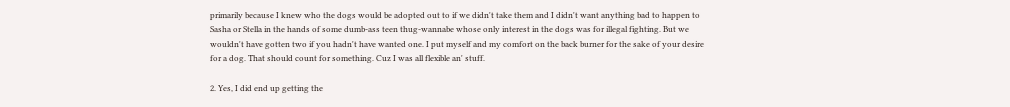primarily because I knew who the dogs would be adopted out to if we didn't take them and I didn't want anything bad to happen to Sasha or Stella in the hands of some dumb-ass teen thug-wannabe whose only interest in the dogs was for illegal fighting. But we wouldn't have gotten two if you hadn't have wanted one. I put myself and my comfort on the back burner for the sake of your desire for a dog. That should count for something. Cuz I was all flexible an' stuff.

2. Yes, I did end up getting the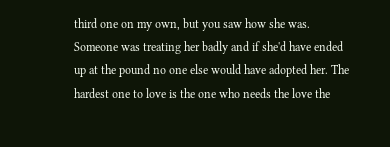third one on my own, but you saw how she was. Someone was treating her badly and if she'd have ended up at the pound no one else would have adopted her. The hardest one to love is the one who needs the love the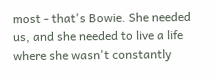most - that's Bowie. She needed us, and she needed to live a life where she wasn't constantly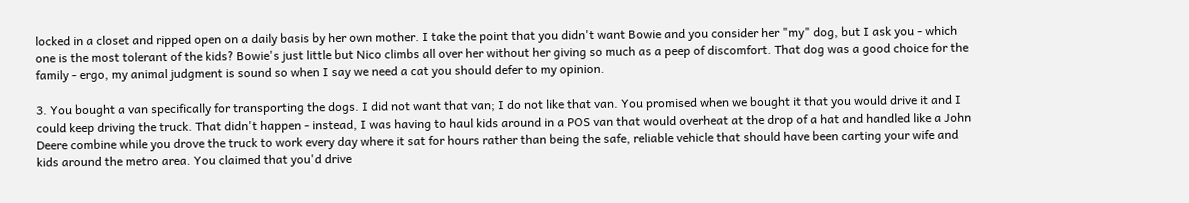locked in a closet and ripped open on a daily basis by her own mother. I take the point that you didn't want Bowie and you consider her "my" dog, but I ask you - which one is the most tolerant of the kids? Bowie's just little but Nico climbs all over her without her giving so much as a peep of discomfort. That dog was a good choice for the family - ergo, my animal judgment is sound so when I say we need a cat you should defer to my opinion.

3. You bought a van specifically for transporting the dogs. I did not want that van; I do not like that van. You promised when we bought it that you would drive it and I could keep driving the truck. That didn't happen - instead, I was having to haul kids around in a POS van that would overheat at the drop of a hat and handled like a John Deere combine while you drove the truck to work every day where it sat for hours rather than being the safe, reliable vehicle that should have been carting your wife and kids around the metro area. You claimed that you'd drive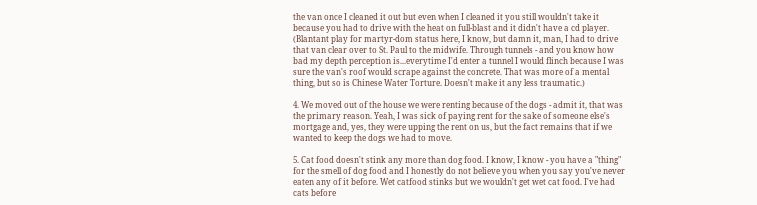the van once I cleaned it out but even when I cleaned it you still wouldn't take it because you had to drive with the heat on full-blast and it didn't have a cd player. (Blantant play for martyr-dom status here, I know, but damn it, man, I had to drive that van clear over to St. Paul to the midwife. Through tunnels - and you know how bad my depth perception is...everytime I'd enter a tunnel I would flinch because I was sure the van's roof would scrape against the concrete. That was more of a mental thing, but so is Chinese Water Torture. Doesn't make it any less traumatic.)

4. We moved out of the house we were renting because of the dogs - admit it, that was the primary reason. Yeah, I was sick of paying rent for the sake of someone else's mortgage and, yes, they were upping the rent on us, but the fact remains that if we wanted to keep the dogs we had to move.

5. Cat food doesn't stink any more than dog food. I know, I know - you have a "thing" for the smell of dog food and I honestly do not believe you when you say you've never eaten any of it before. Wet catfood stinks but we wouldn't get wet cat food. I've had cats before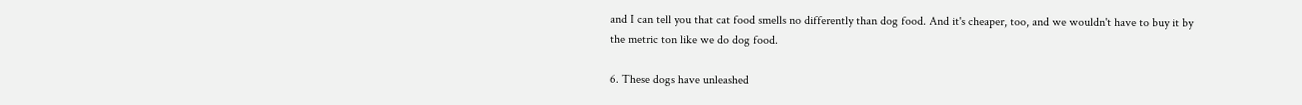and I can tell you that cat food smells no differently than dog food. And it's cheaper, too, and we wouldn't have to buy it by the metric ton like we do dog food.

6. These dogs have unleashed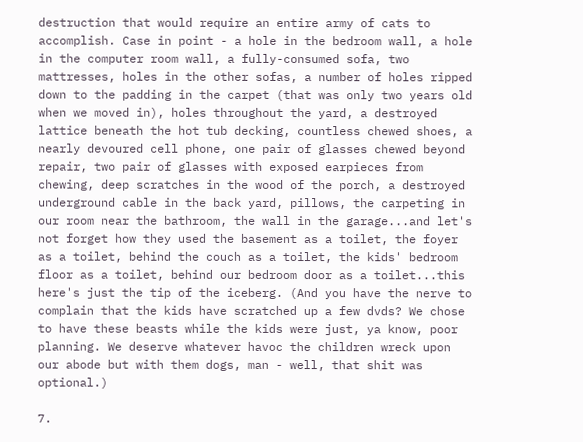destruction that would require an entire army of cats to accomplish. Case in point - a hole in the bedroom wall, a hole in the computer room wall, a fully-consumed sofa, two mattresses, holes in the other sofas, a number of holes ripped down to the padding in the carpet (that was only two years old when we moved in), holes throughout the yard, a destroyed lattice beneath the hot tub decking, countless chewed shoes, a nearly devoured cell phone, one pair of glasses chewed beyond repair, two pair of glasses with exposed earpieces from chewing, deep scratches in the wood of the porch, a destroyed underground cable in the back yard, pillows, the carpeting in our room near the bathroom, the wall in the garage...and let's not forget how they used the basement as a toilet, the foyer as a toilet, behind the couch as a toilet, the kids' bedroom floor as a toilet, behind our bedroom door as a toilet...this here's just the tip of the iceberg. (And you have the nerve to complain that the kids have scratched up a few dvds? We chose to have these beasts while the kids were just, ya know, poor planning. We deserve whatever havoc the children wreck upon our abode but with them dogs, man - well, that shit was optional.)

7.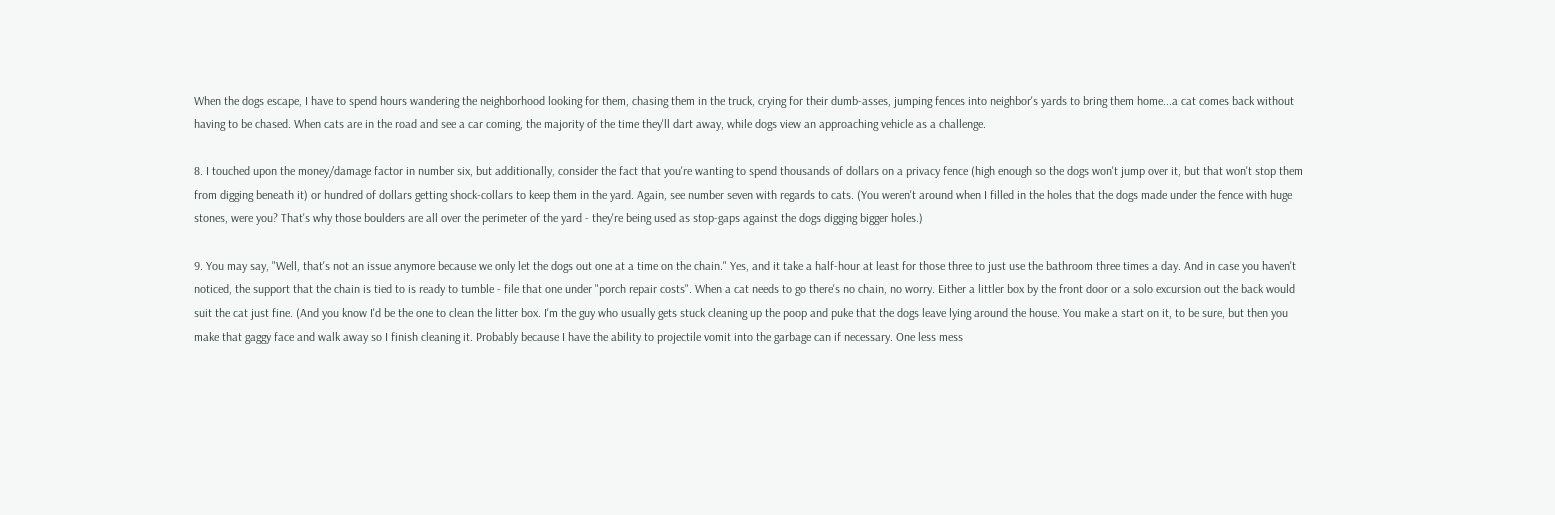When the dogs escape, I have to spend hours wandering the neighborhood looking for them, chasing them in the truck, crying for their dumb-asses, jumping fences into neighbor's yards to bring them home...a cat comes back without having to be chased. When cats are in the road and see a car coming, the majority of the time they'll dart away, while dogs view an approaching vehicle as a challenge.

8. I touched upon the money/damage factor in number six, but additionally, consider the fact that you're wanting to spend thousands of dollars on a privacy fence (high enough so the dogs won't jump over it, but that won't stop them from digging beneath it) or hundred of dollars getting shock-collars to keep them in the yard. Again, see number seven with regards to cats. (You weren't around when I filled in the holes that the dogs made under the fence with huge stones, were you? That's why those boulders are all over the perimeter of the yard - they're being used as stop-gaps against the dogs digging bigger holes.)

9. You may say, "Well, that's not an issue anymore because we only let the dogs out one at a time on the chain." Yes, and it take a half-hour at least for those three to just use the bathroom three times a day. And in case you haven't noticed, the support that the chain is tied to is ready to tumble - file that one under "porch repair costs". When a cat needs to go there's no chain, no worry. Either a littler box by the front door or a solo excursion out the back would suit the cat just fine. (And you know I'd be the one to clean the litter box. I'm the guy who usually gets stuck cleaning up the poop and puke that the dogs leave lying around the house. You make a start on it, to be sure, but then you make that gaggy face and walk away so I finish cleaning it. Probably because I have the ability to projectile vomit into the garbage can if necessary. One less mess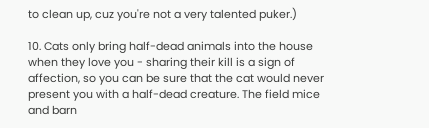to clean up, cuz you're not a very talented puker.)

10. Cats only bring half-dead animals into the house when they love you - sharing their kill is a sign of affection, so you can be sure that the cat would never present you with a half-dead creature. The field mice and barn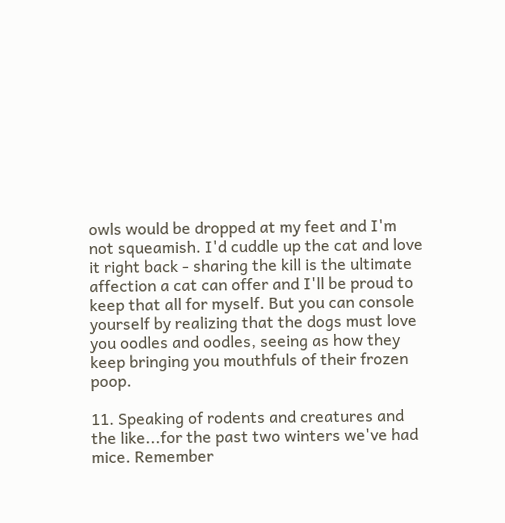owls would be dropped at my feet and I'm not squeamish. I'd cuddle up the cat and love it right back - sharing the kill is the ultimate affection a cat can offer and I'll be proud to keep that all for myself. But you can console yourself by realizing that the dogs must love you oodles and oodles, seeing as how they keep bringing you mouthfuls of their frozen poop.

11. Speaking of rodents and creatures and the like...for the past two winters we've had mice. Remember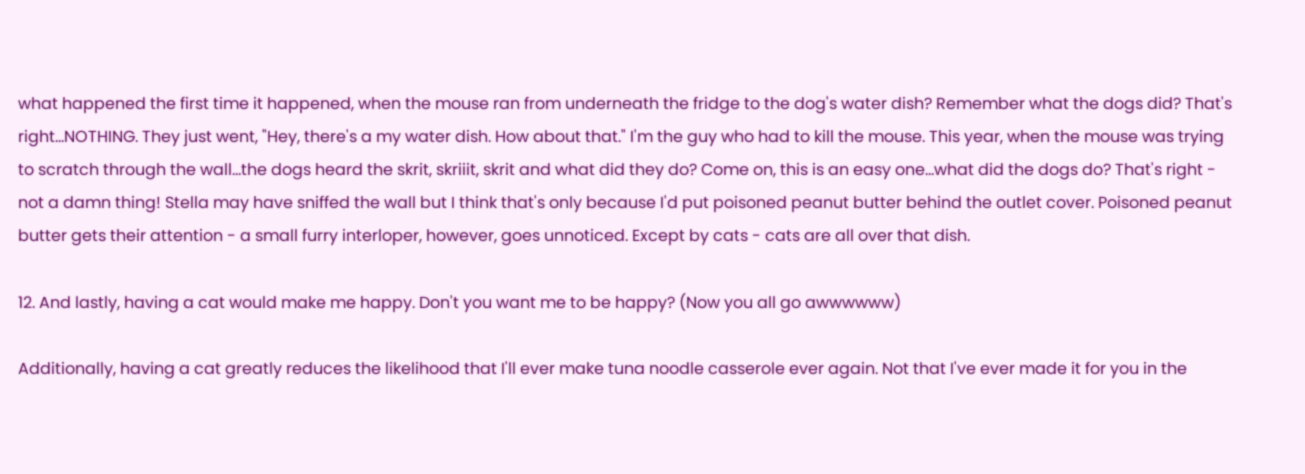what happened the first time it happened, when the mouse ran from underneath the fridge to the dog's water dish? Remember what the dogs did? That's right...NOTHING. They just went, "Hey, there's a my water dish. How about that." I'm the guy who had to kill the mouse. This year, when the mouse was trying to scratch through the wall...the dogs heard the skrit, skriiit, skrit and what did they do? Come on, this is an easy one...what did the dogs do? That's right - not a damn thing! Stella may have sniffed the wall but I think that's only because I'd put poisoned peanut butter behind the outlet cover. Poisoned peanut butter gets their attention - a small furry interloper, however, goes unnoticed. Except by cats - cats are all over that dish.

12. And lastly, having a cat would make me happy. Don't you want me to be happy? (Now you all go awwwwww)

Additionally, having a cat greatly reduces the likelihood that I'll ever make tuna noodle casserole ever again. Not that I've ever made it for you in the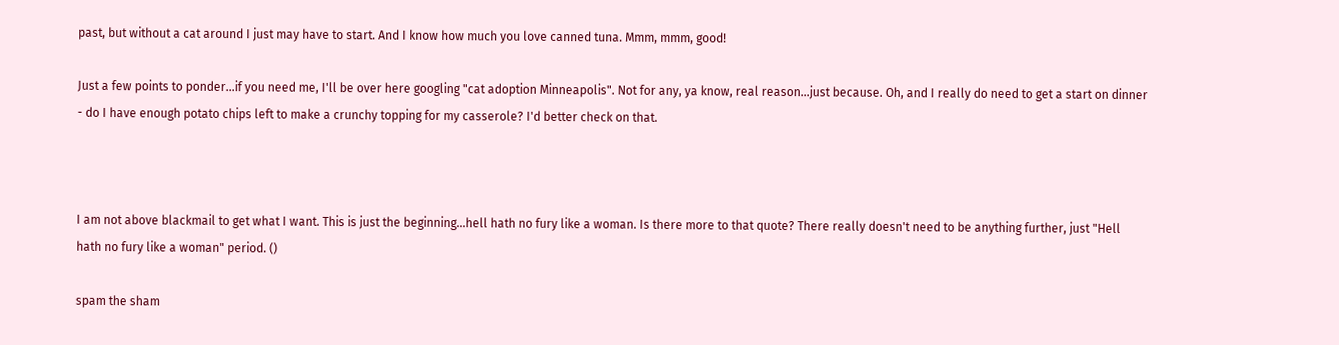past, but without a cat around I just may have to start. And I know how much you love canned tuna. Mmm, mmm, good!

Just a few points to ponder...if you need me, I'll be over here googling "cat adoption Minneapolis". Not for any, ya know, real reason...just because. Oh, and I really do need to get a start on dinner - do I have enough potato chips left to make a crunchy topping for my casserole? I'd better check on that.



I am not above blackmail to get what I want. This is just the beginning...hell hath no fury like a woman. Is there more to that quote? There really doesn't need to be anything further, just "Hell hath no fury like a woman" period. ()

spam the sham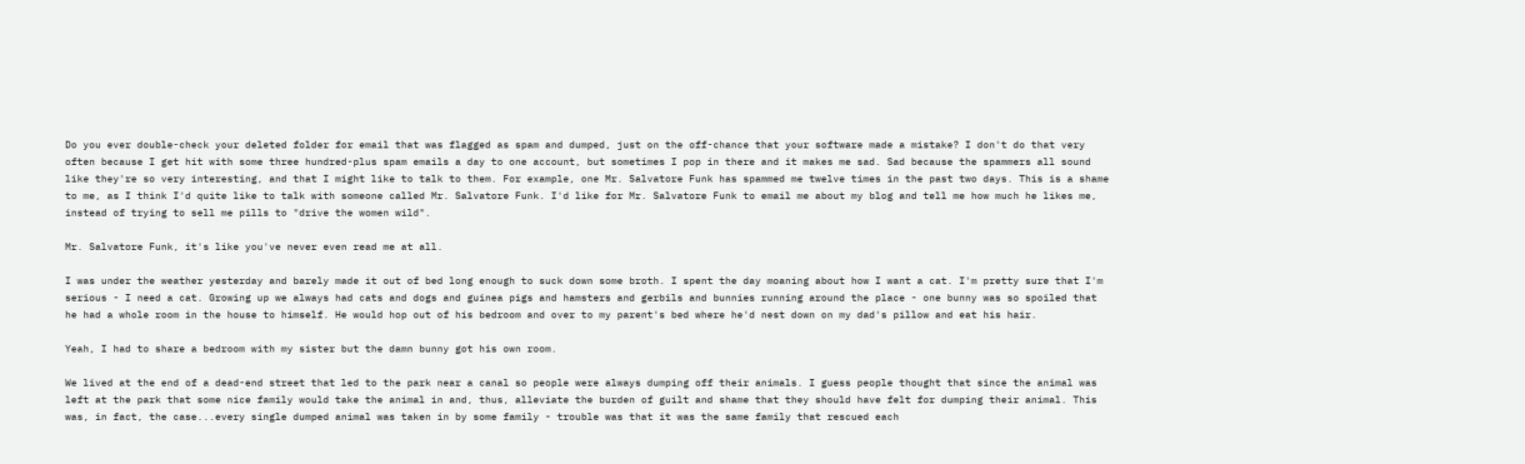Do you ever double-check your deleted folder for email that was flagged as spam and dumped, just on the off-chance that your software made a mistake? I don't do that very often because I get hit with some three hundred-plus spam emails a day to one account, but sometimes I pop in there and it makes me sad. Sad because the spammers all sound like they're so very interesting, and that I might like to talk to them. For example, one Mr. Salvatore Funk has spammed me twelve times in the past two days. This is a shame to me, as I think I'd quite like to talk with someone called Mr. Salvatore Funk. I'd like for Mr. Salvatore Funk to email me about my blog and tell me how much he likes me, instead of trying to sell me pills to "drive the women wild".

Mr. Salvatore Funk, it's like you've never even read me at all.

I was under the weather yesterday and barely made it out of bed long enough to suck down some broth. I spent the day moaning about how I want a cat. I'm pretty sure that I'm serious - I need a cat. Growing up we always had cats and dogs and guinea pigs and hamsters and gerbils and bunnies running around the place - one bunny was so spoiled that he had a whole room in the house to himself. He would hop out of his bedroom and over to my parent's bed where he'd nest down on my dad's pillow and eat his hair.

Yeah, I had to share a bedroom with my sister but the damn bunny got his own room.

We lived at the end of a dead-end street that led to the park near a canal so people were always dumping off their animals. I guess people thought that since the animal was left at the park that some nice family would take the animal in and, thus, alleviate the burden of guilt and shame that they should have felt for dumping their animal. This was, in fact, the case...every single dumped animal was taken in by some family - trouble was that it was the same family that rescued each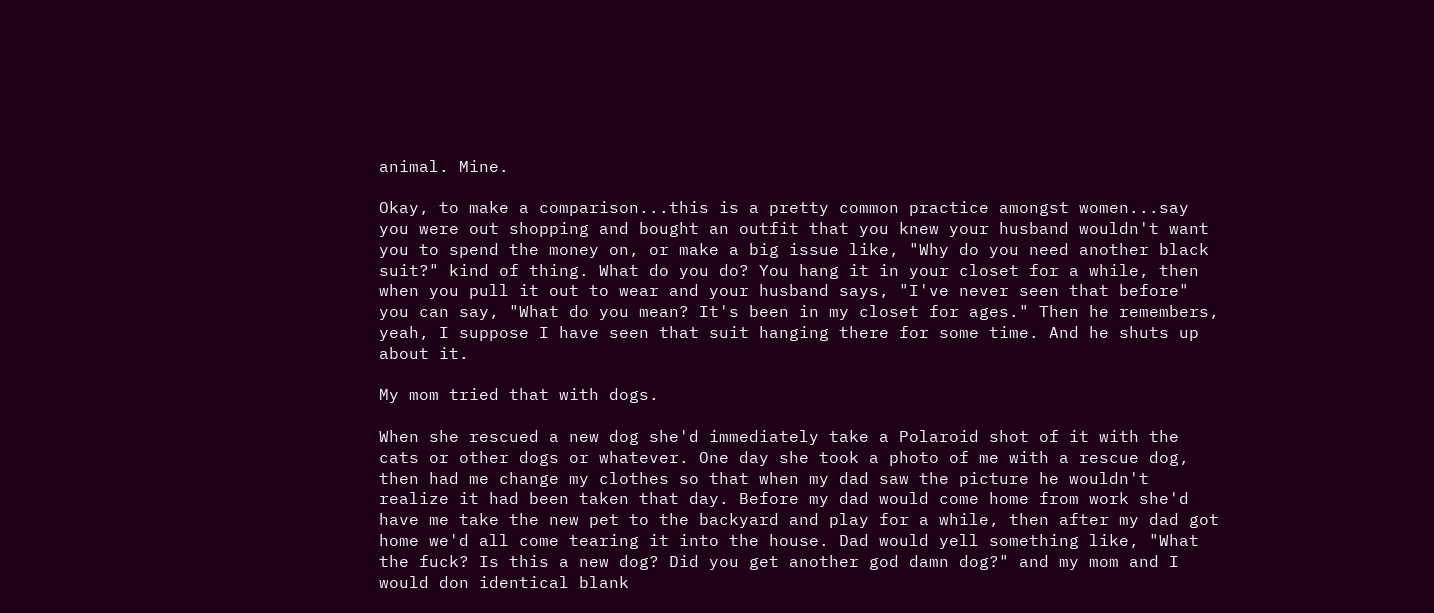animal. Mine.

Okay, to make a comparison...this is a pretty common practice amongst women...say you were out shopping and bought an outfit that you knew your husband wouldn't want you to spend the money on, or make a big issue like, "Why do you need another black suit?" kind of thing. What do you do? You hang it in your closet for a while, then when you pull it out to wear and your husband says, "I've never seen that before" you can say, "What do you mean? It's been in my closet for ages." Then he remembers, yeah, I suppose I have seen that suit hanging there for some time. And he shuts up about it.

My mom tried that with dogs.

When she rescued a new dog she'd immediately take a Polaroid shot of it with the cats or other dogs or whatever. One day she took a photo of me with a rescue dog, then had me change my clothes so that when my dad saw the picture he wouldn't realize it had been taken that day. Before my dad would come home from work she'd have me take the new pet to the backyard and play for a while, then after my dad got home we'd all come tearing it into the house. Dad would yell something like, "What the fuck? Is this a new dog? Did you get another god damn dog?" and my mom and I would don identical blank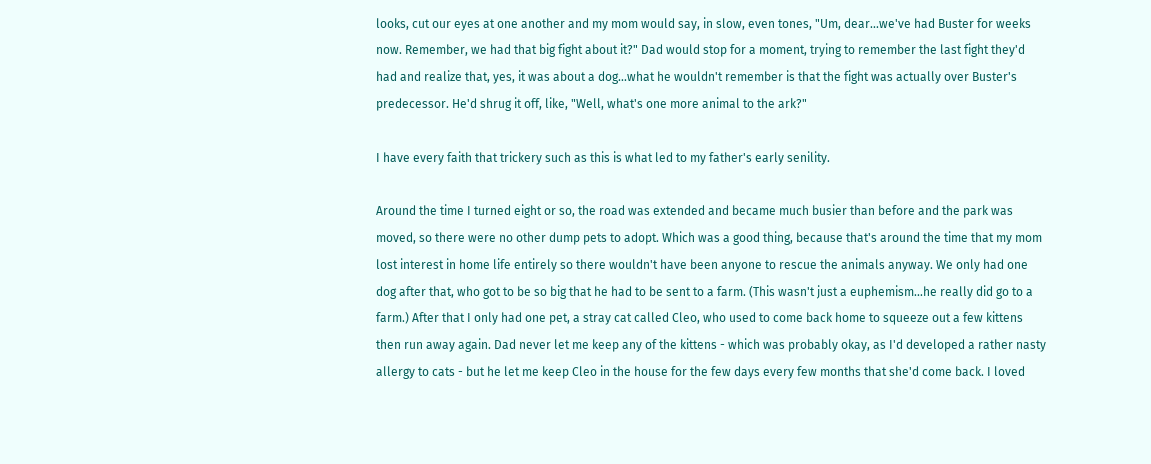looks, cut our eyes at one another and my mom would say, in slow, even tones, "Um, dear...we've had Buster for weeks now. Remember, we had that big fight about it?" Dad would stop for a moment, trying to remember the last fight they'd had and realize that, yes, it was about a dog...what he wouldn't remember is that the fight was actually over Buster's predecessor. He'd shrug it off, like, "Well, what's one more animal to the ark?"

I have every faith that trickery such as this is what led to my father's early senility.

Around the time I turned eight or so, the road was extended and became much busier than before and the park was moved, so there were no other dump pets to adopt. Which was a good thing, because that's around the time that my mom lost interest in home life entirely so there wouldn't have been anyone to rescue the animals anyway. We only had one dog after that, who got to be so big that he had to be sent to a farm. (This wasn't just a euphemism...he really did go to a farm.) After that I only had one pet, a stray cat called Cleo, who used to come back home to squeeze out a few kittens then run away again. Dad never let me keep any of the kittens - which was probably okay, as I'd developed a rather nasty allergy to cats - but he let me keep Cleo in the house for the few days every few months that she'd come back. I loved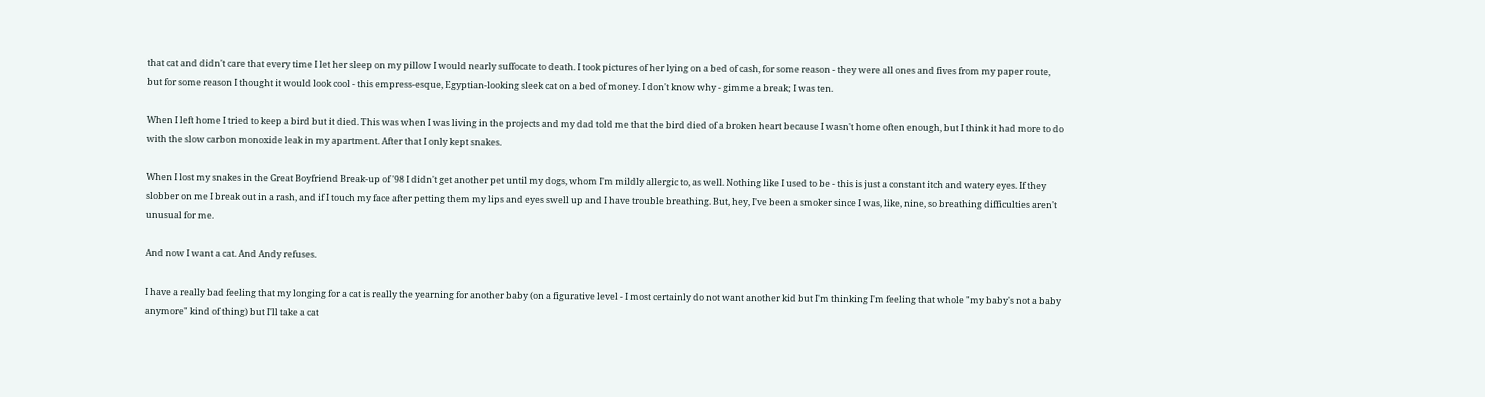that cat and didn't care that every time I let her sleep on my pillow I would nearly suffocate to death. I took pictures of her lying on a bed of cash, for some reason - they were all ones and fives from my paper route, but for some reason I thought it would look cool - this empress-esque, Egyptian-looking sleek cat on a bed of money. I don't know why - gimme a break; I was ten.

When I left home I tried to keep a bird but it died. This was when I was living in the projects and my dad told me that the bird died of a broken heart because I wasn't home often enough, but I think it had more to do with the slow carbon monoxide leak in my apartment. After that I only kept snakes.

When I lost my snakes in the Great Boyfriend Break-up of '98 I didn't get another pet until my dogs, whom I'm mildly allergic to, as well. Nothing like I used to be - this is just a constant itch and watery eyes. If they slobber on me I break out in a rash, and if I touch my face after petting them my lips and eyes swell up and I have trouble breathing. But, hey, I've been a smoker since I was, like, nine, so breathing difficulties aren't unusual for me.

And now I want a cat. And Andy refuses.

I have a really bad feeling that my longing for a cat is really the yearning for another baby (on a figurative level - I most certainly do not want another kid but I'm thinking I'm feeling that whole "my baby's not a baby anymore" kind of thing) but I'll take a cat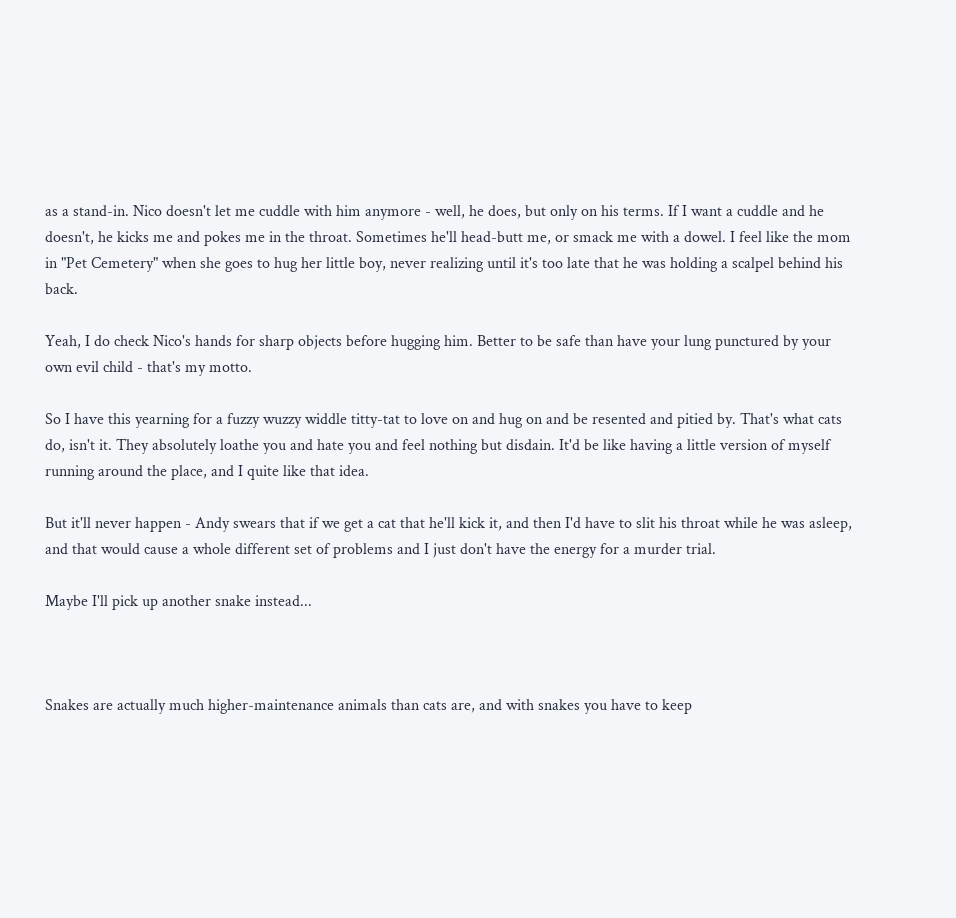as a stand-in. Nico doesn't let me cuddle with him anymore - well, he does, but only on his terms. If I want a cuddle and he doesn't, he kicks me and pokes me in the throat. Sometimes he'll head-butt me, or smack me with a dowel. I feel like the mom in "Pet Cemetery" when she goes to hug her little boy, never realizing until it's too late that he was holding a scalpel behind his back.

Yeah, I do check Nico's hands for sharp objects before hugging him. Better to be safe than have your lung punctured by your own evil child - that's my motto.

So I have this yearning for a fuzzy wuzzy widdle titty-tat to love on and hug on and be resented and pitied by. That's what cats do, isn't it. They absolutely loathe you and hate you and feel nothing but disdain. It'd be like having a little version of myself running around the place, and I quite like that idea.

But it'll never happen - Andy swears that if we get a cat that he'll kick it, and then I'd have to slit his throat while he was asleep, and that would cause a whole different set of problems and I just don't have the energy for a murder trial.

Maybe I'll pick up another snake instead...



Snakes are actually much higher-maintenance animals than cats are, and with snakes you have to keep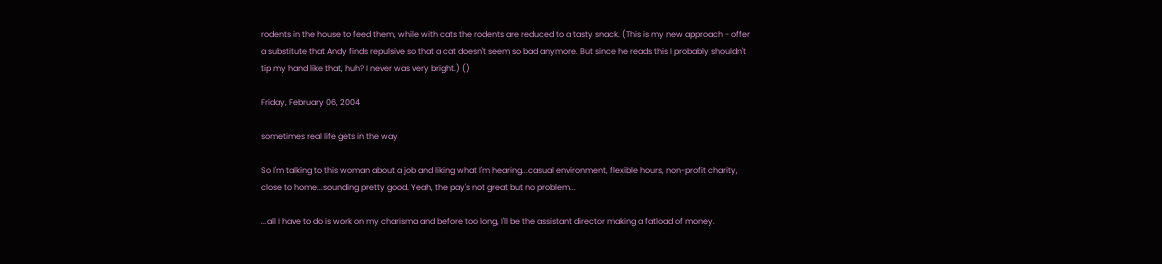rodents in the house to feed them, while with cats the rodents are reduced to a tasty snack. (This is my new approach - offer a substitute that Andy finds repulsive so that a cat doesn't seem so bad anymore. But since he reads this I probably shouldn't tip my hand like that, huh? I never was very bright.) ()

Friday, February 06, 2004

sometimes real life gets in the way

So I'm talking to this woman about a job and liking what I'm hearing...casual environment, flexible hours, non-profit charity, close to home...sounding pretty good. Yeah, the pay's not great but no problem...

...all I have to do is work on my charisma and before too long, I'll be the assistant director making a fatload of money.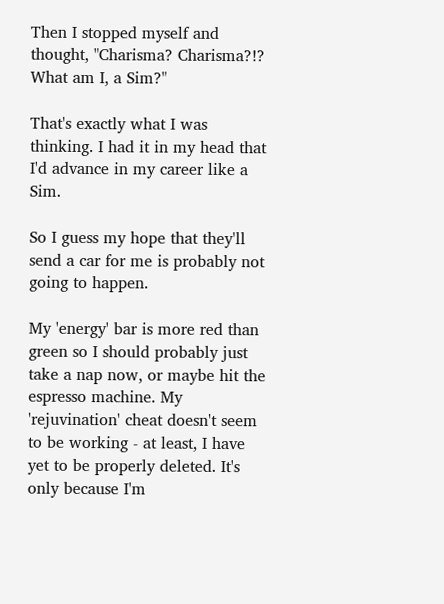Then I stopped myself and thought, "Charisma? Charisma?!? What am I, a Sim?"

That's exactly what I was thinking. I had it in my head that I'd advance in my career like a Sim.

So I guess my hope that they'll send a car for me is probably not going to happen.

My 'energy' bar is more red than green so I should probably just take a nap now, or maybe hit the espresso machine. My 'rejuvination' cheat doesn't seem to be working - at least, I have yet to be properly deleted. It's only because I'm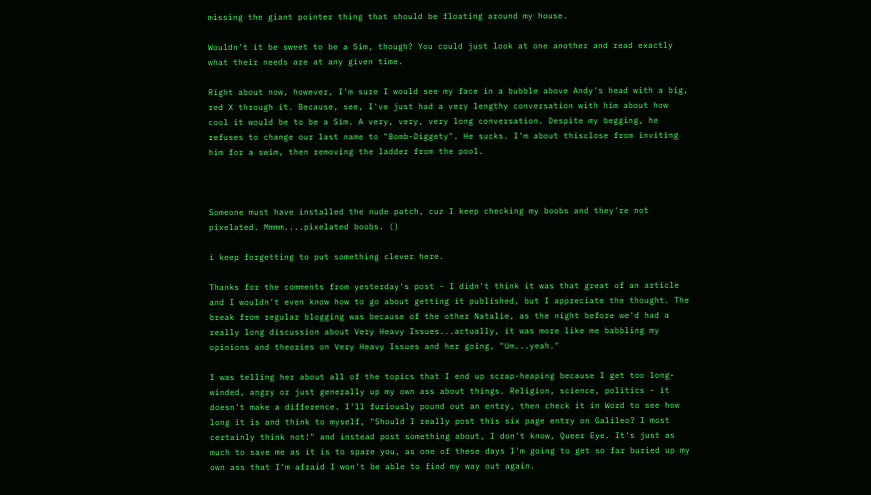missing the giant pointer thing that should be floating around my house.

Wouldn't it be sweet to be a Sim, though? You could just look at one another and read exactly what their needs are at any given time.

Right about now, however, I'm sure I would see my face in a bubble above Andy's head with a big, red X through it. Because, see, I've just had a very lengthy conversation with him about how cool it would be to be a Sim. A very, very, very long conversation. Despite my begging, he refuses to change our last name to "Bomb-Diggety". He sucks. I'm about thisclose from inviting him for a swim, then removing the ladder from the pool.



Someone must have installed the nude patch, cuz I keep checking my boobs and they're not pixelated. Mmmm....pixelated boobs. ()

i keep forgetting to put something clever here.

Thanks for the comments from yesterday's post - I didn't think it was that great of an article and I wouldn't even know how to go about getting it published, but I appreciate the thought. The break from regular blogging was because of the other Natalie, as the night before we'd had a really long discussion about Very Heavy Issues...actually, it was more like me babbling my opinions and theories on Very Heavy Issues and her going, "Um...yeah."

I was telling her about all of the topics that I end up scrap-heaping because I get too long-winded, angry or just generally up my own ass about things. Religion, science, politics - it doesn't make a difference. I'll furiously pound out an entry, then check it in Word to see how long it is and think to myself, "Should I really post this six page entry on Galileo? I most certainly think not!" and instead post something about, I don't know, Queer Eye. It's just as much to save me as it is to spare you, as one of these days I'm going to get so far buried up my own ass that I'm afraid I won't be able to find my way out again.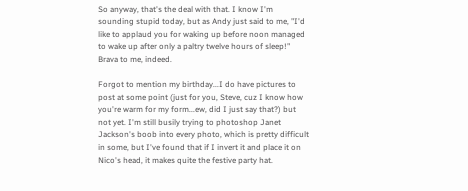So anyway, that's the deal with that. I know I'm sounding stupid today, but as Andy just said to me, "I'd like to applaud you for waking up before noon managed to wake up after only a paltry twelve hours of sleep!" Brava to me, indeed.

Forgot to mention my birthday...I do have pictures to post at some point (just for you, Steve, cuz I know how you're warm for my form...ew, did I just say that?) but not yet. I'm still busily trying to photoshop Janet Jackson's boob into every photo, which is pretty difficult in some, but I've found that if I invert it and place it on Nico's head, it makes quite the festive party hat.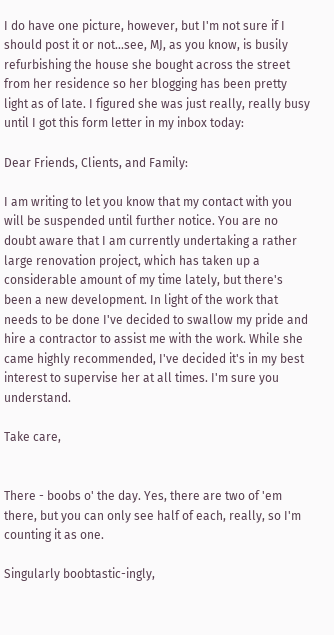I do have one picture, however, but I'm not sure if I should post it or not...see, MJ, as you know, is busily refurbishing the house she bought across the street from her residence so her blogging has been pretty light as of late. I figured she was just really, really busy until I got this form letter in my inbox today:

Dear Friends, Clients, and Family:

I am writing to let you know that my contact with you will be suspended until further notice. You are no doubt aware that I am currently undertaking a rather large renovation project, which has taken up a considerable amount of my time lately, but there's been a new development. In light of the work that needs to be done I've decided to swallow my pride and hire a contractor to assist me with the work. While she came highly recommended, I've decided it's in my best interest to supervise her at all times. I'm sure you understand.

Take care,


There - boobs o' the day. Yes, there are two of 'em there, but you can only see half of each, really, so I'm counting it as one.

Singularly boobtastic-ingly,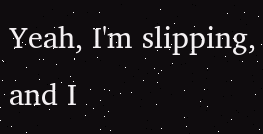Yeah, I'm slipping, and I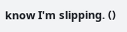know I'm slipping. ()